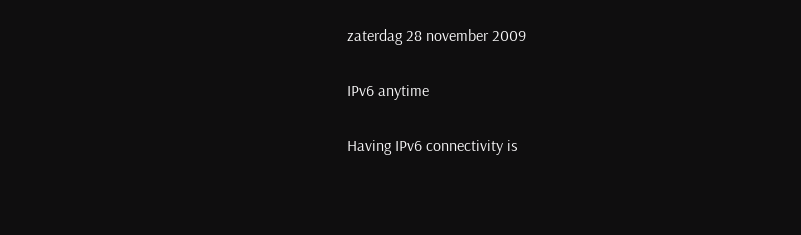zaterdag 28 november 2009

IPv6 anytime

Having IPv6 connectivity is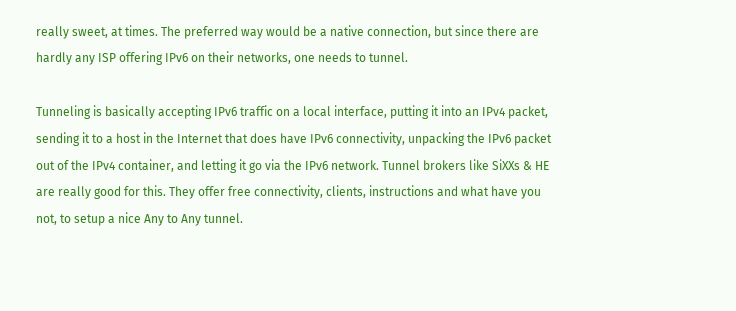really sweet, at times. The preferred way would be a native connection, but since there are hardly any ISP offering IPv6 on their networks, one needs to tunnel.

Tunneling is basically accepting IPv6 traffic on a local interface, putting it into an IPv4 packet, sending it to a host in the Internet that does have IPv6 connectivity, unpacking the IPv6 packet out of the IPv4 container, and letting it go via the IPv6 network. Tunnel brokers like SiXXs & HE are really good for this. They offer free connectivity, clients, instructions and what have you not, to setup a nice Any to Any tunnel.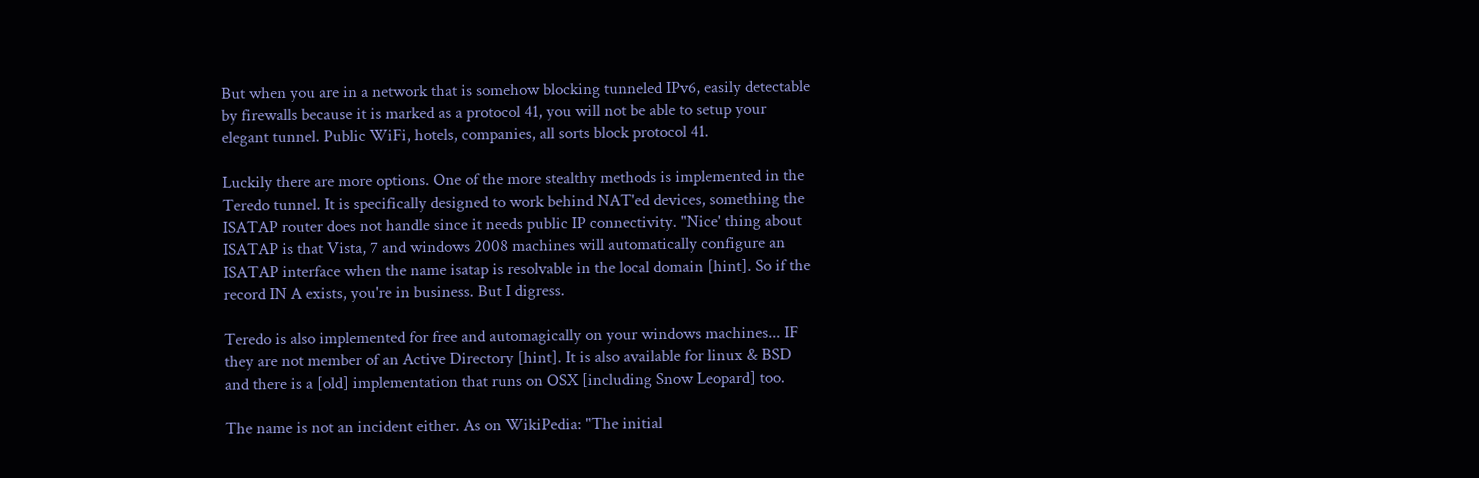But when you are in a network that is somehow blocking tunneled IPv6, easily detectable by firewalls because it is marked as a protocol 41, you will not be able to setup your elegant tunnel. Public WiFi, hotels, companies, all sorts block protocol 41.

Luckily there are more options. One of the more stealthy methods is implemented in the Teredo tunnel. It is specifically designed to work behind NAT'ed devices, something the ISATAP router does not handle since it needs public IP connectivity. "Nice' thing about ISATAP is that Vista, 7 and windows 2008 machines will automatically configure an ISATAP interface when the name isatap is resolvable in the local domain [hint]. So if the record IN A exists, you're in business. But I digress.

Teredo is also implemented for free and automagically on your windows machines... IF they are not member of an Active Directory [hint]. It is also available for linux & BSD and there is a [old] implementation that runs on OSX [including Snow Leopard] too.

The name is not an incident either. As on WikiPedia: "The initial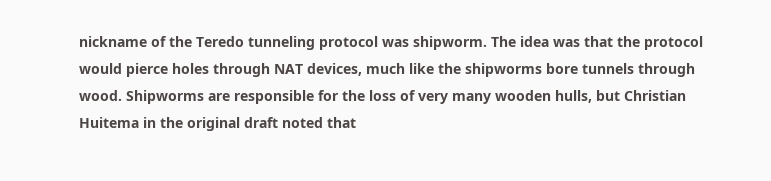nickname of the Teredo tunneling protocol was shipworm. The idea was that the protocol would pierce holes through NAT devices, much like the shipworms bore tunnels through wood. Shipworms are responsible for the loss of very many wooden hulls, but Christian Huitema in the original draft noted that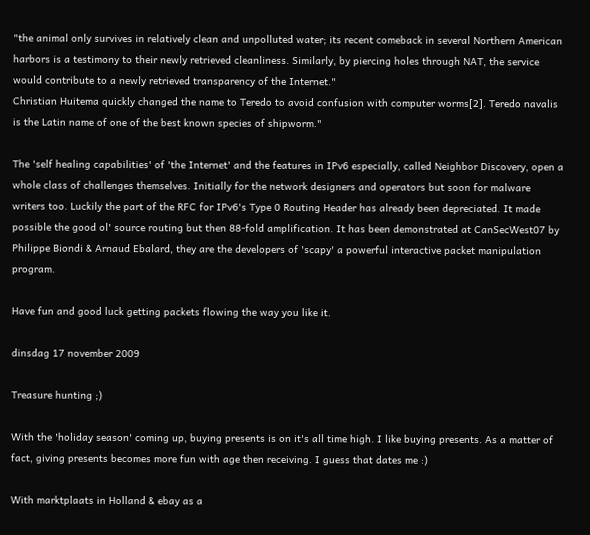"the animal only survives in relatively clean and unpolluted water; its recent comeback in several Northern American harbors is a testimony to their newly retrieved cleanliness. Similarly, by piercing holes through NAT, the service would contribute to a newly retrieved transparency of the Internet."
Christian Huitema quickly changed the name to Teredo to avoid confusion with computer worms[2]. Teredo navalis is the Latin name of one of the best known species of shipworm."

The 'self healing capabilities' of 'the Internet' and the features in IPv6 especially, called Neighbor Discovery, open a whole class of challenges themselves. Initially for the network designers and operators but soon for malware writers too. Luckily the part of the RFC for IPv6's Type 0 Routing Header has already been depreciated. It made possible the good ol' source routing but then 88-fold amplification. It has been demonstrated at CanSecWest07 by Philippe Biondi & Arnaud Ebalard, they are the developers of 'scapy' a powerful interactive packet manipulation program.

Have fun and good luck getting packets flowing the way you like it.

dinsdag 17 november 2009

Treasure hunting ;)

With the 'holiday season' coming up, buying presents is on it's all time high. I like buying presents. As a matter of fact, giving presents becomes more fun with age then receiving. I guess that dates me :)

With marktplaats in Holland & ebay as a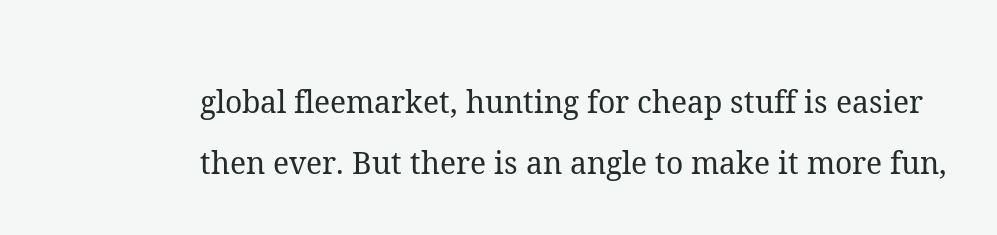global fleemarket, hunting for cheap stuff is easier then ever. But there is an angle to make it more fun,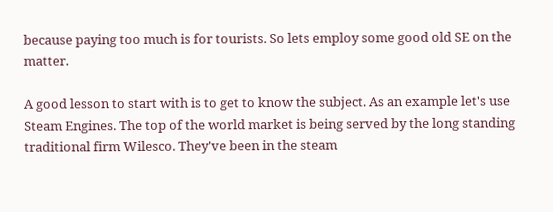because paying too much is for tourists. So lets employ some good old SE on the matter.

A good lesson to start with is to get to know the subject. As an example let's use Steam Engines. The top of the world market is being served by the long standing traditional firm Wilesco. They've been in the steam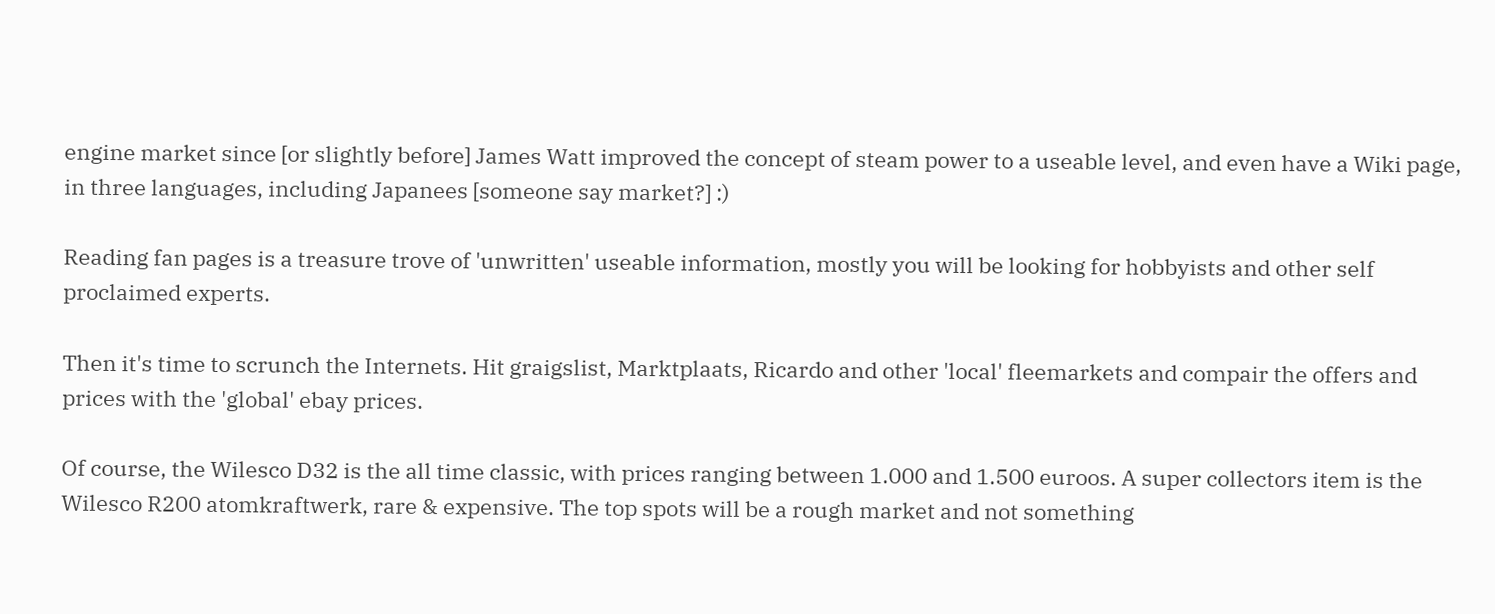engine market since [or slightly before] James Watt improved the concept of steam power to a useable level, and even have a Wiki page, in three languages, including Japanees [someone say market?] :)

Reading fan pages is a treasure trove of 'unwritten' useable information, mostly you will be looking for hobbyists and other self proclaimed experts.

Then it's time to scrunch the Internets. Hit graigslist, Marktplaats, Ricardo and other 'local' fleemarkets and compair the offers and prices with the 'global' ebay prices.

Of course, the Wilesco D32 is the all time classic, with prices ranging between 1.000 and 1.500 euroos. A super collectors item is the Wilesco R200 atomkraftwerk, rare & expensive. The top spots will be a rough market and not something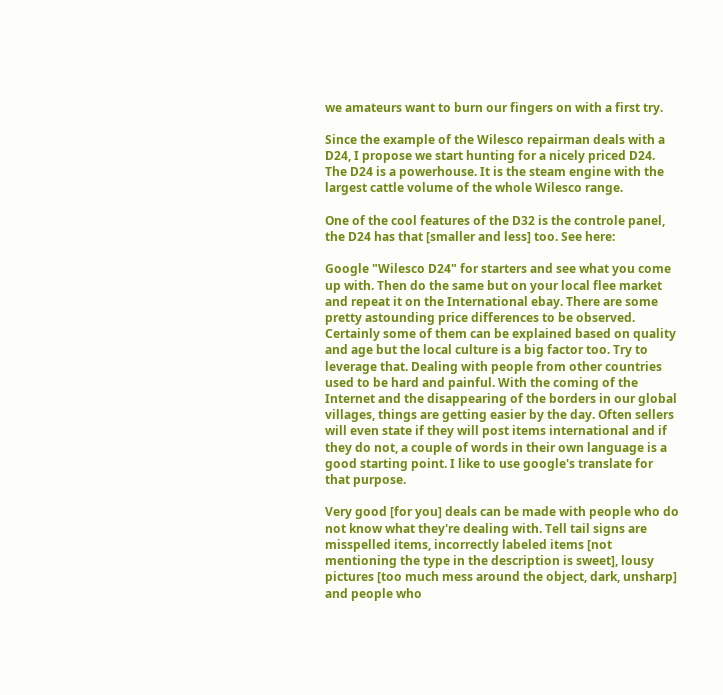we amateurs want to burn our fingers on with a first try.

Since the example of the Wilesco repairman deals with a D24, I propose we start hunting for a nicely priced D24. The D24 is a powerhouse. It is the steam engine with the largest cattle volume of the whole Wilesco range.

One of the cool features of the D32 is the controle panel, the D24 has that [smaller and less] too. See here:

Google "Wilesco D24" for starters and see what you come up with. Then do the same but on your local flee market and repeat it on the International ebay. There are some pretty astounding price differences to be observed. Certainly some of them can be explained based on quality and age but the local culture is a big factor too. Try to leverage that. Dealing with people from other countries used to be hard and painful. With the coming of the Internet and the disappearing of the borders in our global villages, things are getting easier by the day. Often sellers will even state if they will post items international and if they do not, a couple of words in their own language is a good starting point. I like to use google's translate for that purpose.

Very good [for you] deals can be made with people who do not know what they're dealing with. Tell tail signs are misspelled items, incorrectly labeled items [not mentioning the type in the description is sweet], lousy pictures [too much mess around the object, dark, unsharp] and people who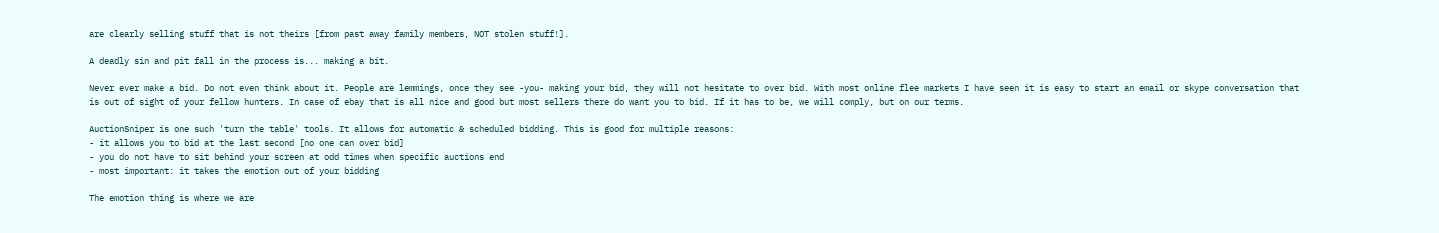are clearly selling stuff that is not theirs [from past away family members, NOT stolen stuff!].

A deadly sin and pit fall in the process is... making a bit.

Never ever make a bid. Do not even think about it. People are lemmings, once they see -you- making your bid, they will not hesitate to over bid. With most online flee markets I have seen it is easy to start an email or skype conversation that is out of sight of your fellow hunters. In case of ebay that is all nice and good but most sellers there do want you to bid. If it has to be, we will comply, but on our terms.

AuctionSniper is one such 'turn the table' tools. It allows for automatic & scheduled bidding. This is good for multiple reasons:
- it allows you to bid at the last second [no one can over bid]
- you do not have to sit behind your screen at odd times when specific auctions end
- most important: it takes the emotion out of your bidding

The emotion thing is where we are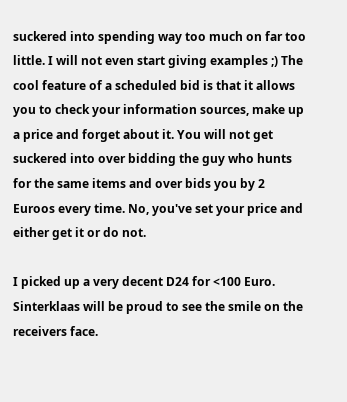suckered into spending way too much on far too little. I will not even start giving examples ;) The cool feature of a scheduled bid is that it allows you to check your information sources, make up a price and forget about it. You will not get suckered into over bidding the guy who hunts for the same items and over bids you by 2 Euroos every time. No, you've set your price and either get it or do not.

I picked up a very decent D24 for <100 Euro. Sinterklaas will be proud to see the smile on the receivers face.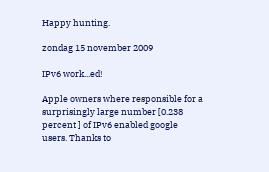Happy hunting.

zondag 15 november 2009

IPv6 work...ed!

Apple owners where responsible for a surprisingly large number [0.238 percent ] of IPv6 enabled google users. Thanks to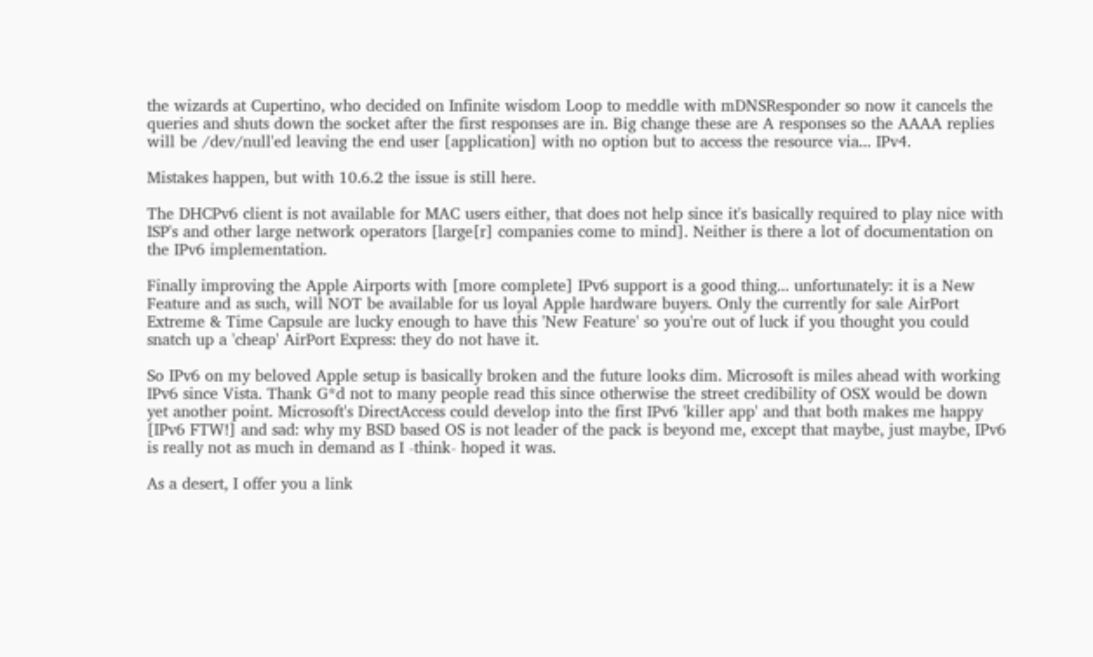the wizards at Cupertino, who decided on Infinite wisdom Loop to meddle with mDNSResponder so now it cancels the queries and shuts down the socket after the first responses are in. Big change these are A responses so the AAAA replies will be /dev/null'ed leaving the end user [application] with no option but to access the resource via... IPv4.

Mistakes happen, but with 10.6.2 the issue is still here.

The DHCPv6 client is not available for MAC users either, that does not help since it's basically required to play nice with ISP's and other large network operators [large[r] companies come to mind]. Neither is there a lot of documentation on the IPv6 implementation.

Finally improving the Apple Airports with [more complete] IPv6 support is a good thing... unfortunately: it is a New Feature and as such, will NOT be available for us loyal Apple hardware buyers. Only the currently for sale AirPort Extreme & Time Capsule are lucky enough to have this 'New Feature' so you're out of luck if you thought you could snatch up a 'cheap' AirPort Express: they do not have it.

So IPv6 on my beloved Apple setup is basically broken and the future looks dim. Microsoft is miles ahead with working IPv6 since Vista. Thank G*d not to many people read this since otherwise the street credibility of OSX would be down yet another point. Microsoft's DirectAccess could develop into the first IPv6 'killer app' and that both makes me happy [IPv6 FTW!] and sad: why my BSD based OS is not leader of the pack is beyond me, except that maybe, just maybe, IPv6 is really not as much in demand as I -think- hoped it was.

As a desert, I offer you a link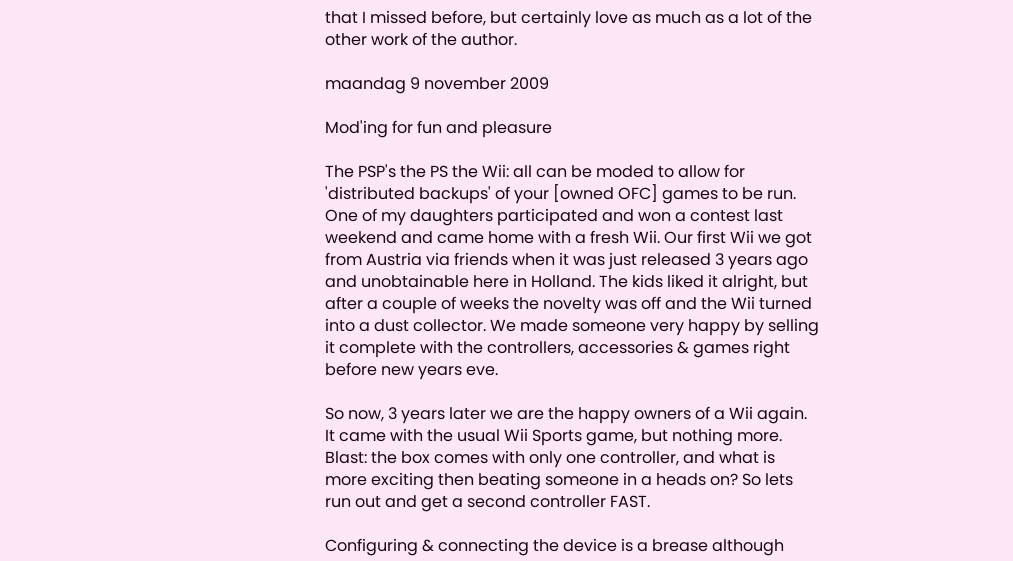that I missed before, but certainly love as much as a lot of the other work of the author.

maandag 9 november 2009

Mod'ing for fun and pleasure

The PSP's the PS the Wii: all can be moded to allow for 'distributed backups' of your [owned OFC] games to be run. One of my daughters participated and won a contest last weekend and came home with a fresh Wii. Our first Wii we got from Austria via friends when it was just released 3 years ago and unobtainable here in Holland. The kids liked it alright, but after a couple of weeks the novelty was off and the Wii turned into a dust collector. We made someone very happy by selling it complete with the controllers, accessories & games right before new years eve.

So now, 3 years later we are the happy owners of a Wii again. It came with the usual Wii Sports game, but nothing more. Blast: the box comes with only one controller, and what is more exciting then beating someone in a heads on? So lets run out and get a second controller FAST.

Configuring & connecting the device is a brease although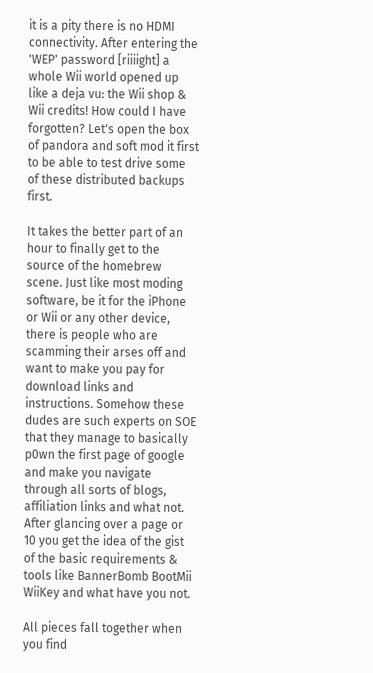it is a pity there is no HDMI connectivity. After entering the 'WEP' password [riiiight] a whole Wii world opened up like a deja vu: the Wii shop & Wii credits! How could I have forgotten? Let's open the box of pandora and soft mod it first to be able to test drive some of these distributed backups first.

It takes the better part of an hour to finally get to the source of the homebrew scene. Just like most moding software, be it for the iPhone or Wii or any other device, there is people who are scamming their arses off and want to make you pay for download links and instructions. Somehow these dudes are such experts on SOE that they manage to basically p0wn the first page of google and make you navigate through all sorts of blogs, affiliation links and what not. After glancing over a page or 10 you get the idea of the gist of the basic requirements & tools like BannerBomb BootMii WiiKey and what have you not.

All pieces fall together when you find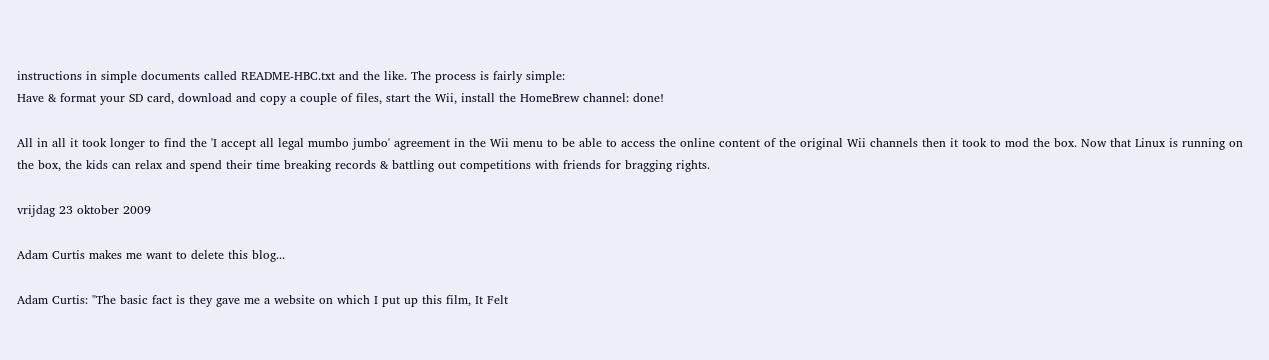instructions in simple documents called README-HBC.txt and the like. The process is fairly simple:
Have & format your SD card, download and copy a couple of files, start the Wii, install the HomeBrew channel: done!

All in all it took longer to find the 'I accept all legal mumbo jumbo' agreement in the Wii menu to be able to access the online content of the original Wii channels then it took to mod the box. Now that Linux is running on the box, the kids can relax and spend their time breaking records & battling out competitions with friends for bragging rights.

vrijdag 23 oktober 2009

Adam Curtis makes me want to delete this blog...

Adam Curtis: "The basic fact is they gave me a website on which I put up this film, It Felt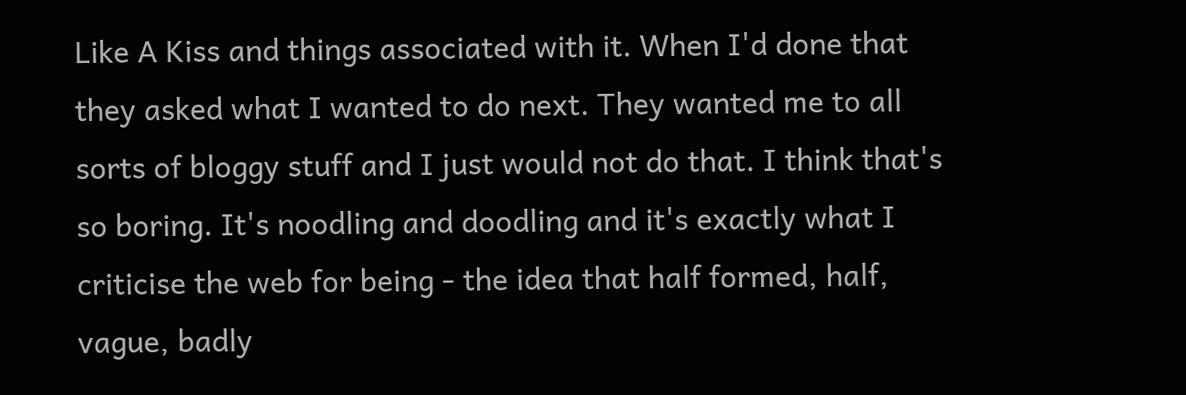Like A Kiss and things associated with it. When I'd done that they asked what I wanted to do next. They wanted me to all sorts of bloggy stuff and I just would not do that. I think that's so boring. It's noodling and doodling and it's exactly what I criticise the web for being - the idea that half formed, half, vague, badly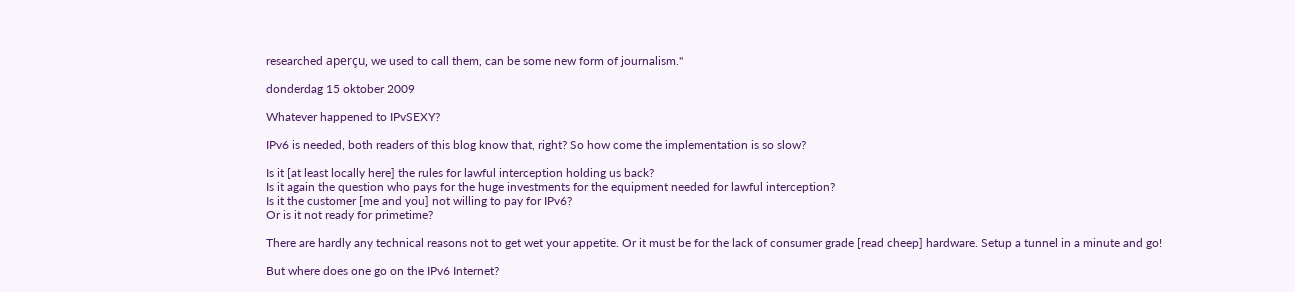researched aperçu, we used to call them, can be some new form of journalism."

donderdag 15 oktober 2009

Whatever happened to IPvSEXY?

IPv6 is needed, both readers of this blog know that, right? So how come the implementation is so slow?

Is it [at least locally here] the rules for lawful interception holding us back?
Is it again the question who pays for the huge investments for the equipment needed for lawful interception?
Is it the customer [me and you] not willing to pay for IPv6?
Or is it not ready for primetime?

There are hardly any technical reasons not to get wet your appetite. Or it must be for the lack of consumer grade [read cheep] hardware. Setup a tunnel in a minute and go!

But where does one go on the IPv6 Internet?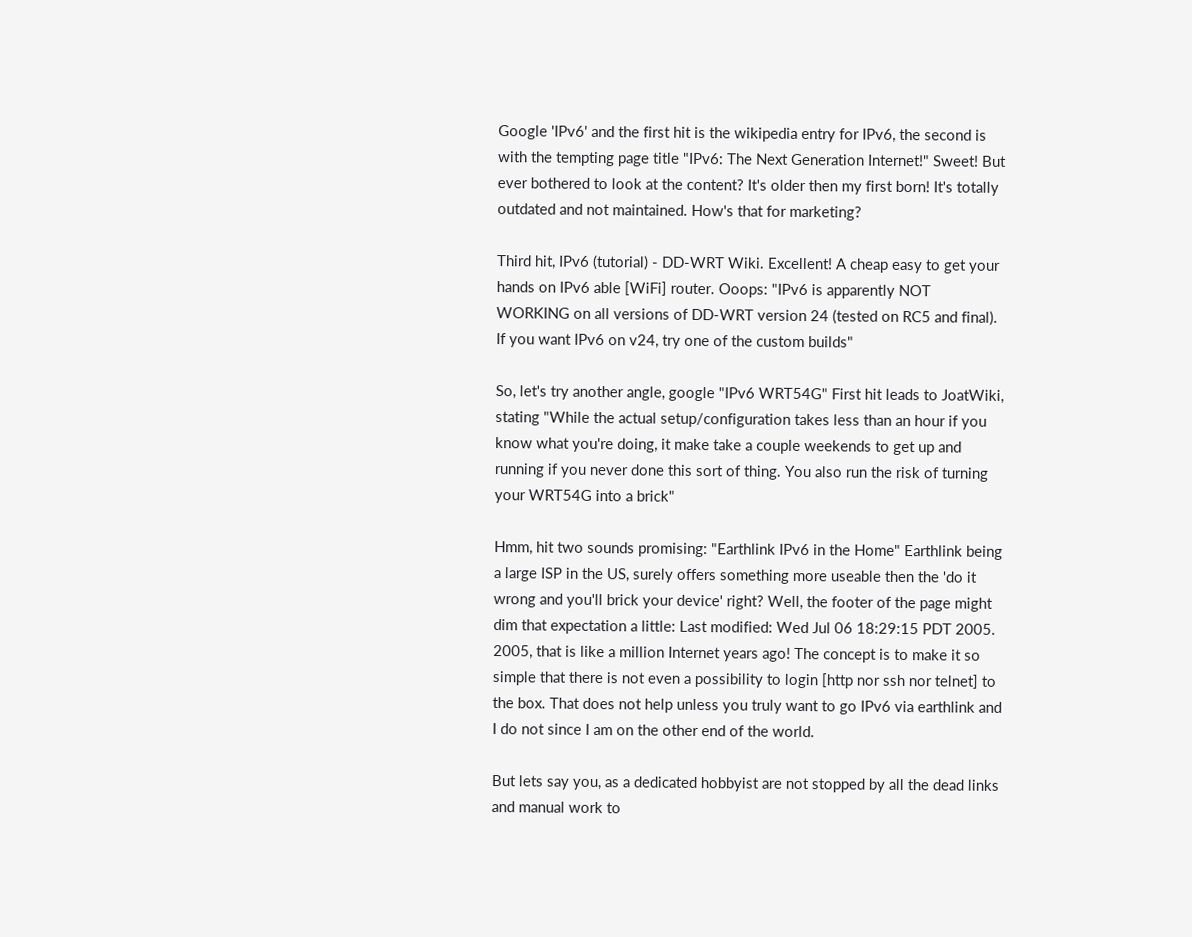Google 'IPv6' and the first hit is the wikipedia entry for IPv6, the second is with the tempting page title "IPv6: The Next Generation Internet!" Sweet! But ever bothered to look at the content? It's older then my first born! It's totally outdated and not maintained. How's that for marketing?

Third hit, IPv6 (tutorial) - DD-WRT Wiki. Excellent! A cheap easy to get your hands on IPv6 able [WiFi] router. Ooops: "IPv6 is apparently NOT WORKING on all versions of DD-WRT version 24 (tested on RC5 and final). If you want IPv6 on v24, try one of the custom builds"

So, let's try another angle, google "IPv6 WRT54G" First hit leads to JoatWiki, stating "While the actual setup/configuration takes less than an hour if you know what you're doing, it make take a couple weekends to get up and running if you never done this sort of thing. You also run the risk of turning your WRT54G into a brick"

Hmm, hit two sounds promising: "Earthlink IPv6 in the Home" Earthlink being a large ISP in the US, surely offers something more useable then the 'do it wrong and you'll brick your device' right? Well, the footer of the page might dim that expectation a little: Last modified: Wed Jul 06 18:29:15 PDT 2005. 2005, that is like a million Internet years ago! The concept is to make it so simple that there is not even a possibility to login [http nor ssh nor telnet] to the box. That does not help unless you truly want to go IPv6 via earthlink and I do not since I am on the other end of the world.

But lets say you, as a dedicated hobbyist are not stopped by all the dead links and manual work to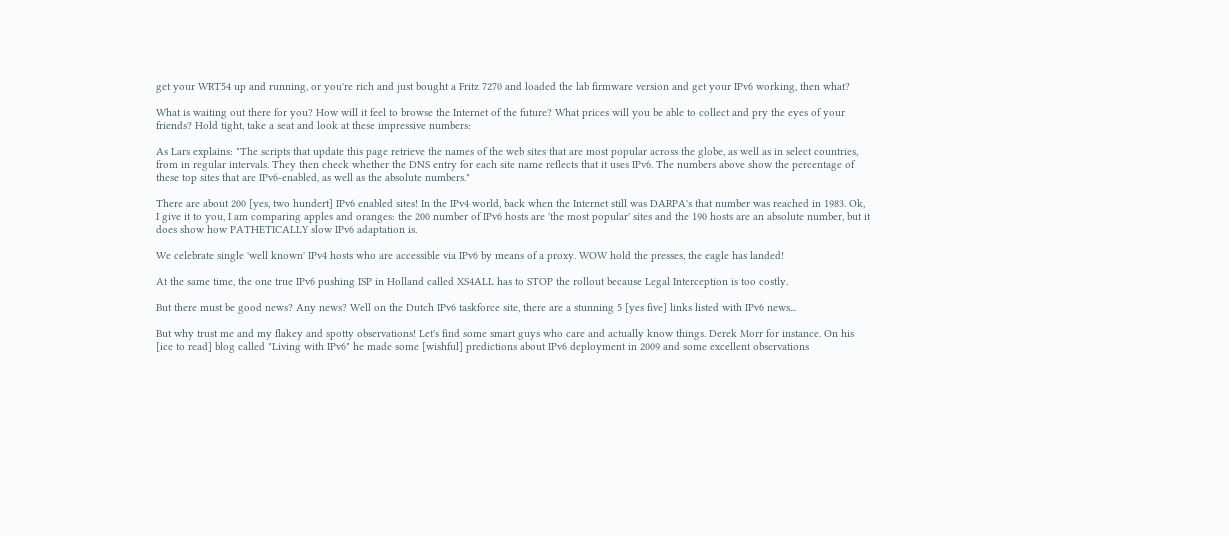get your WRT54 up and running, or you're rich and just bought a Fritz 7270 and loaded the lab firmware version and get your IPv6 working, then what?

What is waiting out there for you? How will it feel to browse the Internet of the future? What prices will you be able to collect and pry the eyes of your friends? Hold tight, take a seat and look at these impressive numbers:

As Lars explains: "The scripts that update this page retrieve the names of the web sites that are most popular across the globe, as well as in select countries, from in regular intervals. They then check whether the DNS entry for each site name reflects that it uses IPv6. The numbers above show the percentage of these top sites that are IPv6-enabled, as well as the absolute numbers."

There are about 200 [yes, two hundert] IPv6 enabled sites! In the IPv4 world, back when the Internet still was DARPA's that number was reached in 1983. Ok, I give it to you, I am comparing apples and oranges: the 200 number of IPv6 hosts are 'the most popular' sites and the 190 hosts are an absolute number, but it does show how PATHETICALLY slow IPv6 adaptation is.

We celebrate single 'well known' IPv4 hosts who are accessible via IPv6 by means of a proxy. WOW hold the presses, the eagle has landed!

At the same time, the one true IPv6 pushing ISP in Holland called XS4ALL has to STOP the rollout because Legal Interception is too costly.

But there must be good news? Any news? Well on the Dutch IPv6 taskforce site, there are a stunning 5 [yes five] links listed with IPv6 news...

But why trust me and my flakey and spotty observations! Let's find some smart guys who care and actually know things. Derek Morr for instance. On his [ice to read] blog called "Living with IPv6" he made some [wishful] predictions about IPv6 deployment in 2009 and some excellent observations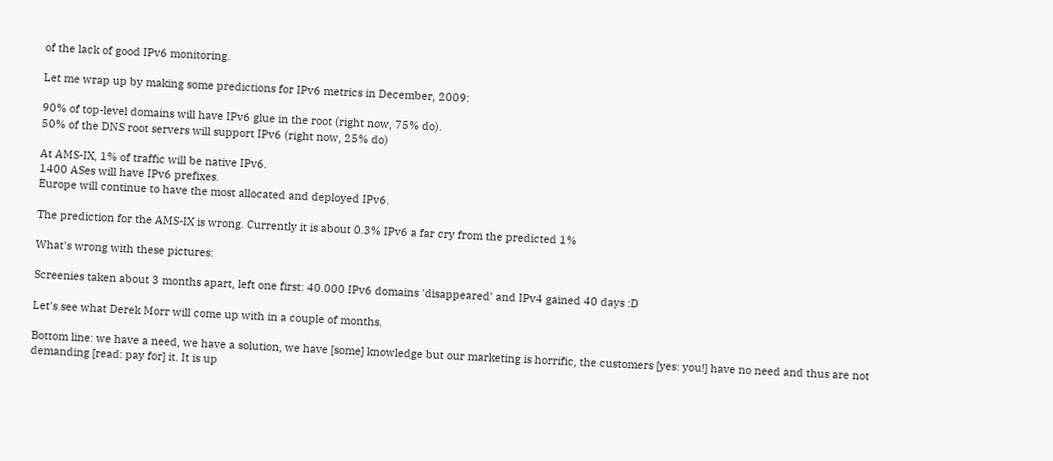of the lack of good IPv6 monitoring.

Let me wrap up by making some predictions for IPv6 metrics in December, 2009:

90% of top-level domains will have IPv6 glue in the root (right now, 75% do).
50% of the DNS root servers will support IPv6 (right now, 25% do)

At AMS-IX, 1% of traffic will be native IPv6.
1400 ASes will have IPv6 prefixes.
Europe will continue to have the most allocated and deployed IPv6.

The prediction for the AMS-IX is wrong. Currently it is about 0.3% IPv6 a far cry from the predicted 1%

What's wrong with these pictures:

Screenies taken about 3 months apart, left one first: 40.000 IPv6 domains 'disappeared' and IPv4 gained 40 days :D

Let's see what Derek Morr will come up with in a couple of months.

Bottom line: we have a need, we have a solution, we have [some] knowledge but our marketing is horrific, the customers [yes: you!] have no need and thus are not demanding [read: pay for] it. It is up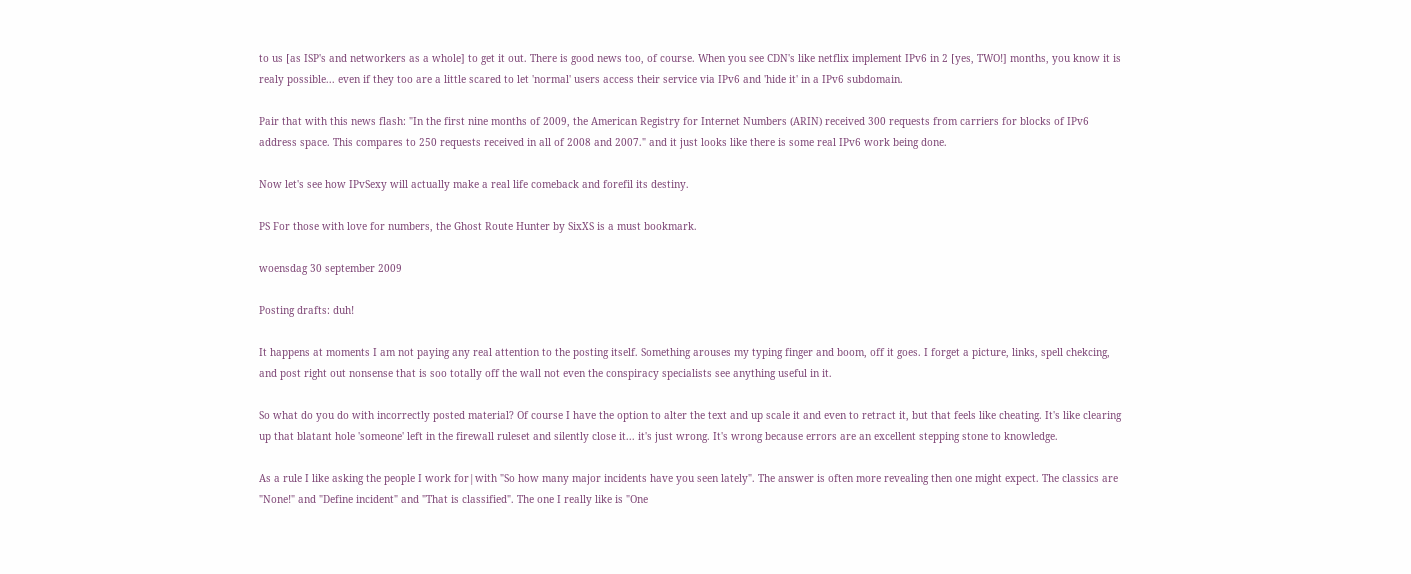to us [as ISP's and networkers as a whole] to get it out. There is good news too, of course. When you see CDN's like netflix implement IPv6 in 2 [yes, TWO!] months, you know it is realy possible... even if they too are a little scared to let 'normal' users access their service via IPv6 and 'hide it' in a IPv6 subdomain.

Pair that with this news flash: "In the first nine months of 2009, the American Registry for Internet Numbers (ARIN) received 300 requests from carriers for blocks of IPv6 address space. This compares to 250 requests received in all of 2008 and 2007." and it just looks like there is some real IPv6 work being done.

Now let's see how IPvSexy will actually make a real life comeback and forefil its destiny.

PS For those with love for numbers, the Ghost Route Hunter by SixXS is a must bookmark.

woensdag 30 september 2009

Posting drafts: duh!

It happens at moments I am not paying any real attention to the posting itself. Something arouses my typing finger and boom, off it goes. I forget a picture, links, spell chekcing, and post right out nonsense that is soo totally off the wall not even the conspiracy specialists see anything useful in it.

So what do you do with incorrectly posted material? Of course I have the option to alter the text and up scale it and even to retract it, but that feels like cheating. It's like clearing up that blatant hole 'someone' left in the firewall ruleset and silently close it... it's just wrong. It's wrong because errors are an excellent stepping stone to knowledge.

As a rule I like asking the people I work for|with "So how many major incidents have you seen lately". The answer is often more revealing then one might expect. The classics are "None!" and "Define incident" and "That is classified". The one I really like is "One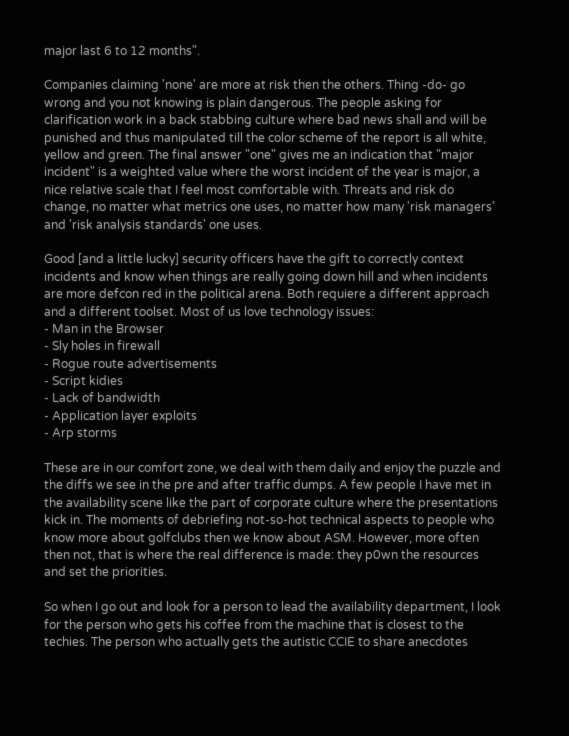major last 6 to 12 months".

Companies claiming 'none' are more at risk then the others. Thing -do- go wrong and you not knowing is plain dangerous. The people asking for clarification work in a back stabbing culture where bad news shall and will be punished and thus manipulated till the color scheme of the report is all white, yellow and green. The final answer "one" gives me an indication that "major incident" is a weighted value where the worst incident of the year is major, a nice relative scale that I feel most comfortable with. Threats and risk do change, no matter what metrics one uses, no matter how many 'risk managers' and 'risk analysis standards' one uses.

Good [and a little lucky] security officers have the gift to correctly context incidents and know when things are really going down hill and when incidents are more defcon red in the political arena. Both requiere a different approach and a different toolset. Most of us love technology issues:
- Man in the Browser
- Sly holes in firewall
- Rogue route advertisements
- Script kidies
- Lack of bandwidth
- Application layer exploits
- Arp storms

These are in our comfort zone, we deal with them daily and enjoy the puzzle and the diffs we see in the pre and after traffic dumps. A few people I have met in the availability scene like the part of corporate culture where the presentations kick in. The moments of debriefing not-so-hot technical aspects to people who know more about golfclubs then we know about ASM. However, more often then not, that is where the real difference is made: they p0wn the resources and set the priorities.

So when I go out and look for a person to lead the availability department, I look for the person who gets his coffee from the machine that is closest to the techies. The person who actually gets the autistic CCIE to share anecdotes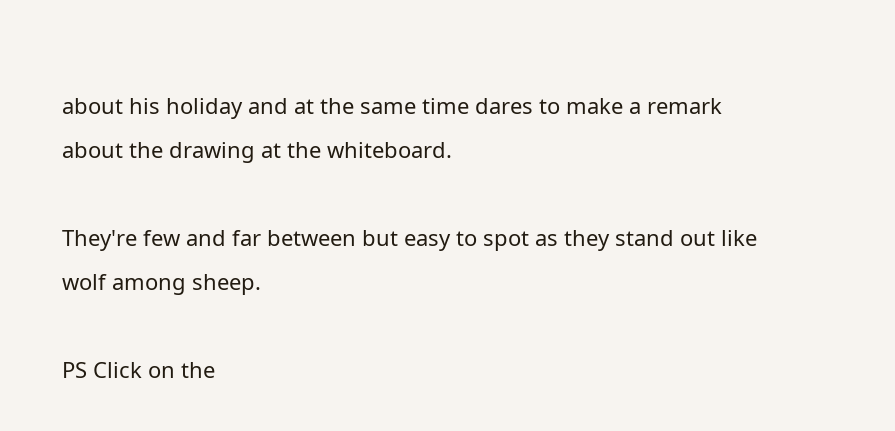about his holiday and at the same time dares to make a remark about the drawing at the whiteboard.

They're few and far between but easy to spot as they stand out like wolf among sheep.

PS Click on the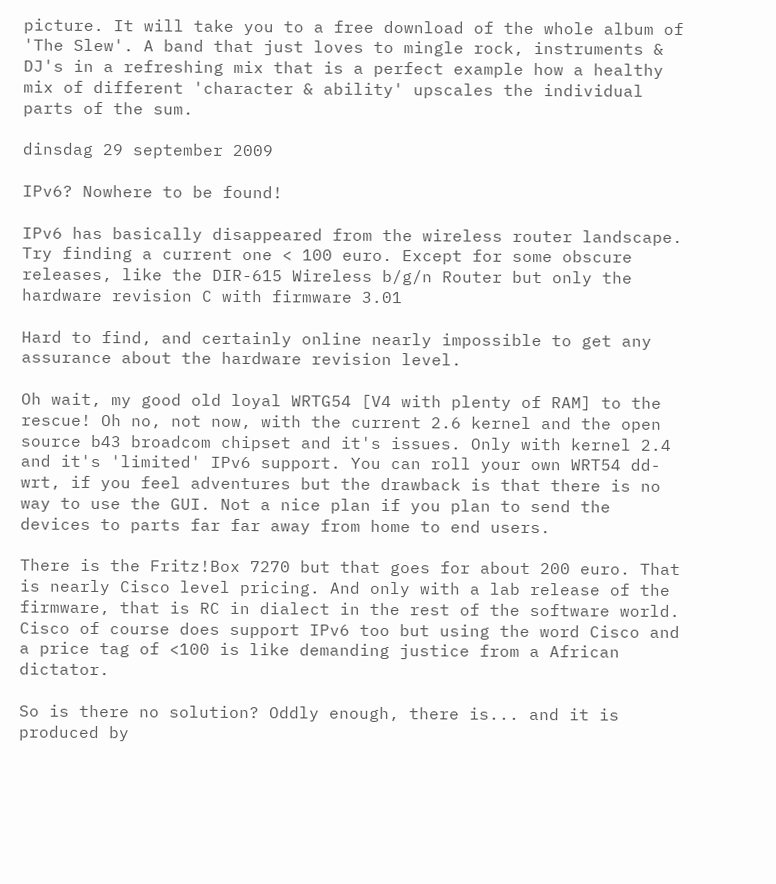picture. It will take you to a free download of the whole album of 'The Slew'. A band that just loves to mingle rock, instruments & DJ's in a refreshing mix that is a perfect example how a healthy mix of different 'character & ability' upscales the individual parts of the sum.

dinsdag 29 september 2009

IPv6? Nowhere to be found!

IPv6 has basically disappeared from the wireless router landscape. Try finding a current one < 100 euro. Except for some obscure releases, like the DIR-615 Wireless b/g/n Router but only the hardware revision C with firmware 3.01

Hard to find, and certainly online nearly impossible to get any assurance about the hardware revision level.

Oh wait, my good old loyal WRTG54 [V4 with plenty of RAM] to the rescue! Oh no, not now, with the current 2.6 kernel and the open source b43 broadcom chipset and it's issues. Only with kernel 2.4 and it's 'limited' IPv6 support. You can roll your own WRT54 dd-wrt, if you feel adventures but the drawback is that there is no way to use the GUI. Not a nice plan if you plan to send the devices to parts far far away from home to end users.

There is the Fritz!Box 7270 but that goes for about 200 euro. That is nearly Cisco level pricing. And only with a lab release of the firmware, that is RC in dialect in the rest of the software world. Cisco of course does support IPv6 too but using the word Cisco and a price tag of <100 is like demanding justice from a African dictator.

So is there no solution? Oddly enough, there is... and it is produced by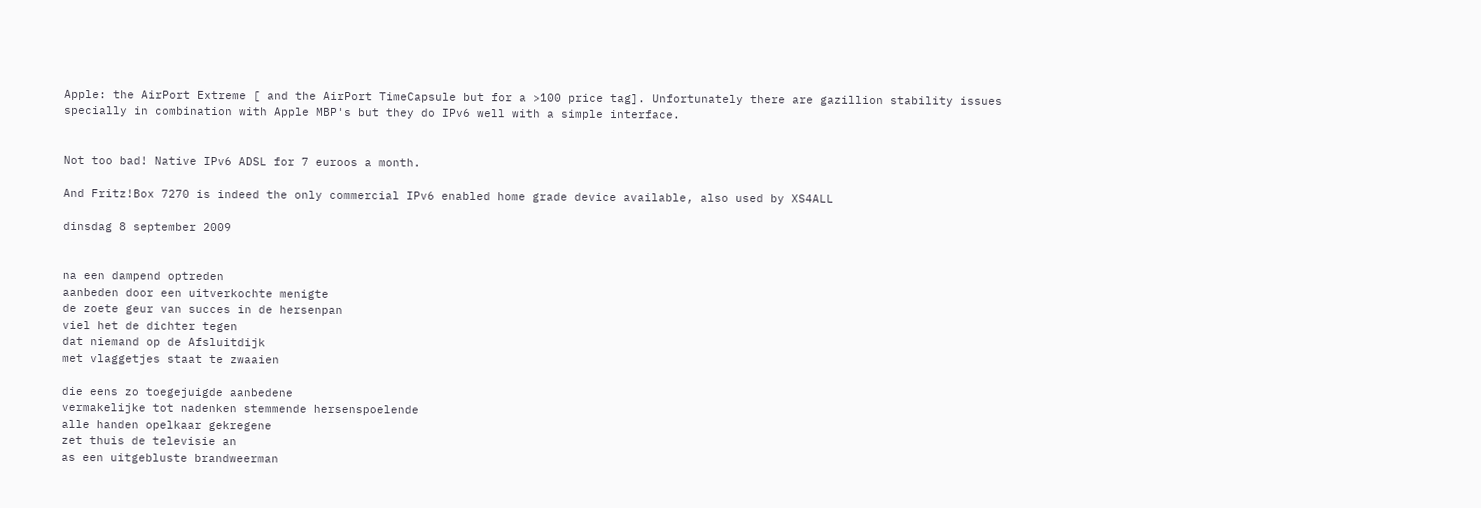Apple: the AirPort Extreme [ and the AirPort TimeCapsule but for a >100 price tag]. Unfortunately there are gazillion stability issues specially in combination with Apple MBP's but they do IPv6 well with a simple interface.


Not too bad! Native IPv6 ADSL for 7 euroos a month.

And Fritz!Box 7270 is indeed the only commercial IPv6 enabled home grade device available, also used by XS4ALL

dinsdag 8 september 2009


na een dampend optreden
aanbeden door een uitverkochte menigte
de zoete geur van succes in de hersenpan
viel het de dichter tegen
dat niemand op de Afsluitdijk
met vlaggetjes staat te zwaaien

die eens zo toegejuigde aanbedene
vermakelijke tot nadenken stemmende hersenspoelende
alle handen opelkaar gekregene
zet thuis de televisie an
as een uitgebluste brandweerman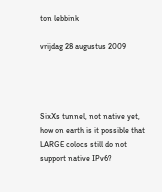ton lebbink

vrijdag 28 augustus 2009




SixXs tunnel, not native yet, how on earth is it possible that LARGE colocs still do not support native IPv6?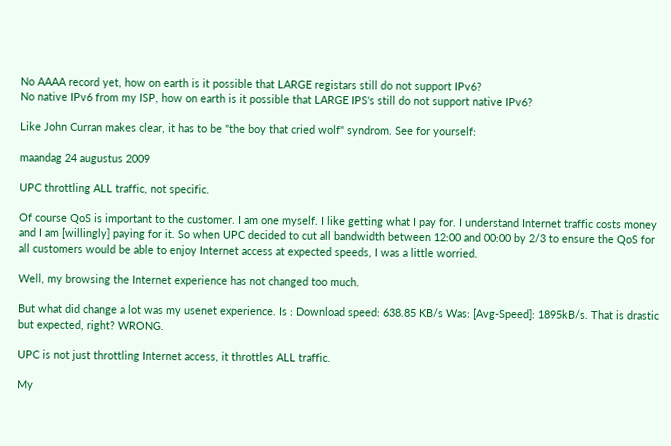No AAAA record yet, how on earth is it possible that LARGE registars still do not support IPv6?
No native IPv6 from my ISP, how on earth is it possible that LARGE IPS's still do not support native IPv6?

Like John Curran makes clear, it has to be "the boy that cried wolf" syndrom. See for yourself:

maandag 24 augustus 2009

UPC throttling ALL traffic, not specific.

Of course QoS is important to the customer. I am one myself. I like getting what I pay for. I understand Internet traffic costs money and I am [willingly] paying for it. So when UPC decided to cut all bandwidth between 12:00 and 00:00 by 2/3 to ensure the QoS for all customers would be able to enjoy Internet access at expected speeds, I was a little worried.

Well, my browsing the Internet experience has not changed too much.

But what did change a lot was my usenet experience. Is : Download speed: 638.85 KB/s Was: [Avg-Speed]: 1895kB/s. That is drastic but expected, right? WRONG.

UPC is not just throttling Internet access, it throttles ALL traffic.

My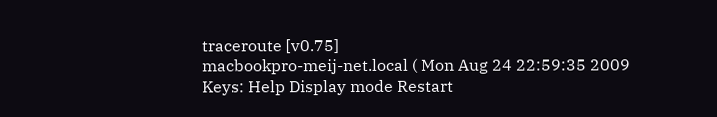traceroute [v0.75]
macbookpro-meij-net.local ( Mon Aug 24 22:59:35 2009
Keys: Help Display mode Restart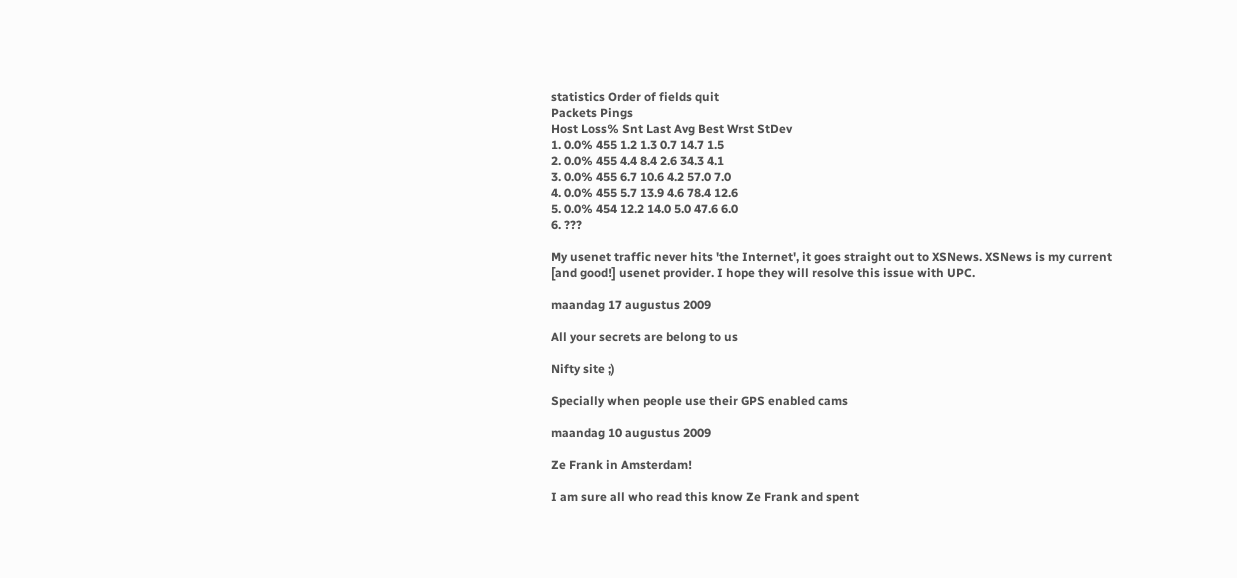statistics Order of fields quit
Packets Pings
Host Loss% Snt Last Avg Best Wrst StDev
1. 0.0% 455 1.2 1.3 0.7 14.7 1.5
2. 0.0% 455 4.4 8.4 2.6 34.3 4.1
3. 0.0% 455 6.7 10.6 4.2 57.0 7.0
4. 0.0% 455 5.7 13.9 4.6 78.4 12.6
5. 0.0% 454 12.2 14.0 5.0 47.6 6.0
6. ???

My usenet traffic never hits 'the Internet', it goes straight out to XSNews. XSNews is my current [and good!] usenet provider. I hope they will resolve this issue with UPC.

maandag 17 augustus 2009

All your secrets are belong to us

Nifty site ;)

Specially when people use their GPS enabled cams

maandag 10 augustus 2009

Ze Frank in Amsterdam!

I am sure all who read this know Ze Frank and spent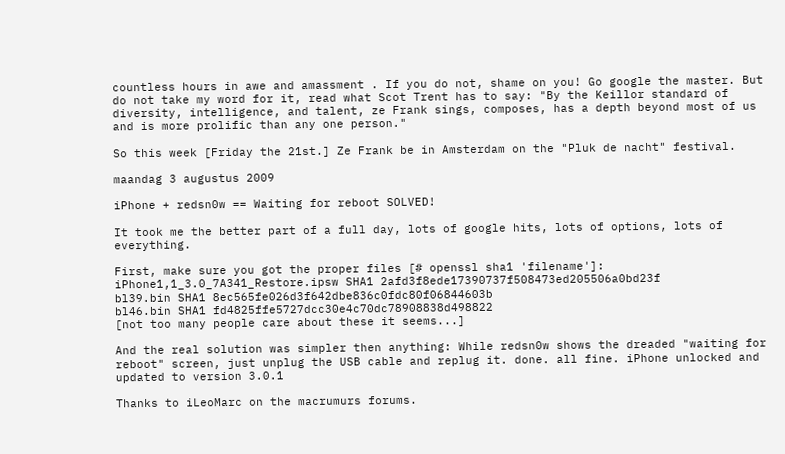countless hours in awe and amassment . If you do not, shame on you! Go google the master. But do not take my word for it, read what Scot Trent has to say: "By the Keillor standard of diversity, intelligence, and talent, ze Frank sings, composes, has a depth beyond most of us and is more prolific than any one person."

So this week [Friday the 21st.] Ze Frank be in Amsterdam on the "Pluk de nacht" festival.

maandag 3 augustus 2009

iPhone + redsn0w == Waiting for reboot SOLVED!

It took me the better part of a full day, lots of google hits, lots of options, lots of everything.

First, make sure you got the proper files [# openssl sha1 'filename']:
iPhone1,1_3.0_7A341_Restore.ipsw SHA1 2afd3f8ede17390737f508473ed205506a0bd23f
bl39.bin SHA1 8ec565fe026d3f642dbe836c0fdc80f06844603b
bl46.bin SHA1 fd4825ffe5727dcc30e4c70dc78908838d498822
[not too many people care about these it seems...]

And the real solution was simpler then anything: While redsn0w shows the dreaded "waiting for reboot" screen, just unplug the USB cable and replug it. done. all fine. iPhone unlocked and updated to version 3.0.1

Thanks to iLeoMarc on the macrumurs forums.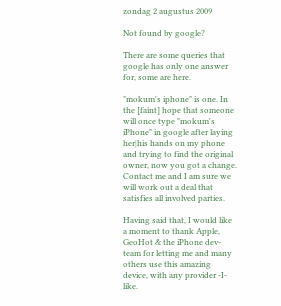zondag 2 augustus 2009

Not found by google?

There are some queries that google has only one answer for, some are here.

"mokum's iphone" is one. In the [faint] hope that someone will once type "mokum's iPhone" in google after laying her|his hands on my phone and trying to find the original owner, now you got a change. Contact me and I am sure we will work out a deal that satisfies all involved parties.

Having said that, I would like a moment to thank Apple, GeoHot & the iPhone dev-team for letting me and many others use this amazing device, with any provider -I- like.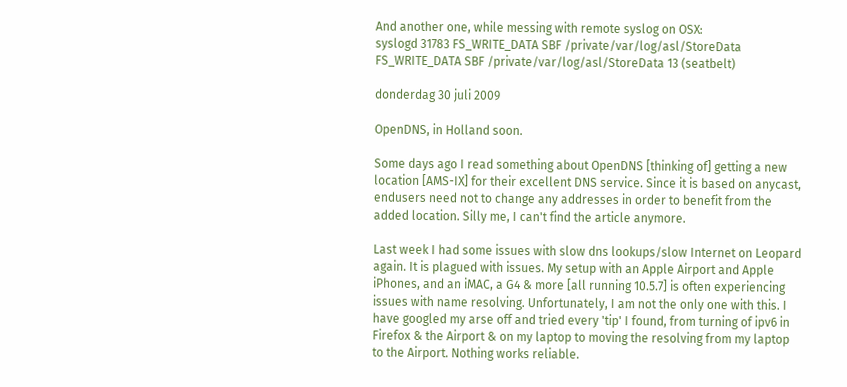And another one, while messing with remote syslog on OSX:
syslogd 31783 FS_WRITE_DATA SBF /private/var/log/asl/StoreData
FS_WRITE_DATA SBF /private/var/log/asl/StoreData 13 (seatbelt)

donderdag 30 juli 2009

OpenDNS, in Holland soon.

Some days ago I read something about OpenDNS [thinking of] getting a new location [AMS-IX] for their excellent DNS service. Since it is based on anycast, endusers need not to change any addresses in order to benefit from the added location. Silly me, I can't find the article anymore.

Last week I had some issues with slow dns lookups/slow Internet on Leopard again. It is plagued with issues. My setup with an Apple Airport and Apple iPhones, and an iMAC, a G4 & more [all running 10.5.7] is often experiencing issues with name resolving. Unfortunately, I am not the only one with this. I have googled my arse off and tried every 'tip' I found, from turning of ipv6 in Firefox & the Airport & on my laptop to moving the resolving from my laptop to the Airport. Nothing works reliable.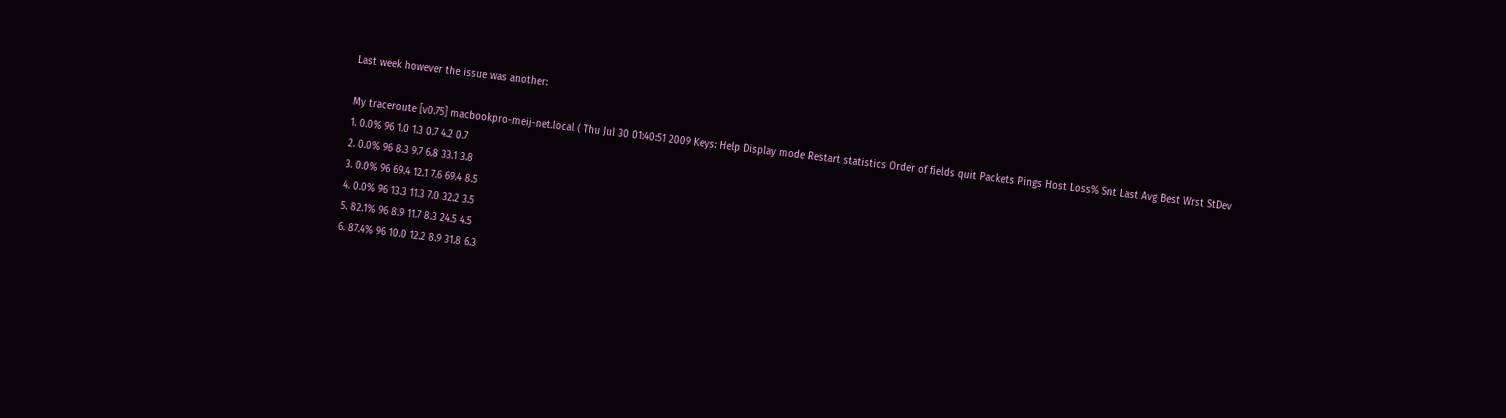Last week however the issue was another:

My traceroute [v0.75] macbookpro-meij-net.local ( Thu Jul 30 01:40:51 2009 Keys: Help Display mode Restart statistics Order of fields quit Packets Pings Host Loss% Snt Last Avg Best Wrst StDev
1. 0.0% 96 1.0 1.3 0.7 4.2 0.7
2. 0.0% 96 8.3 9.7 6.8 33.1 3.8
3. 0.0% 96 69.4 12.1 7.6 69.4 8.5
4. 0.0% 96 13.3 11.3 7.0 32.2 3.5
5. 82.1% 96 8.9 11.7 8.3 24.5 4.5
6. 87.4% 96 10.0 12.2 8.9 31.8 6.3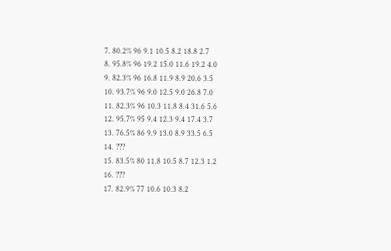7. 80.2% 96 9.1 10.5 8.2 18.8 2.7
8. 95.8% 96 19.2 15.0 11.6 19.2 4.0
9. 82.3% 96 16.8 11.9 8.9 20.6 3.5
10. 93.7% 96 9.0 12.5 9.0 26.8 7.0
11. 82.3% 96 10.3 11.8 8.4 31.6 5.6
12. 95.7% 95 9.4 12.3 9.4 17.4 3.7
13. 76.5% 86 9.9 13.0 8.9 33.5 6.5
14. ???
15. 83.5% 80 11.8 10.5 8.7 12.3 1.2
16. ???
17. 82.9% 77 10.6 10.3 8.2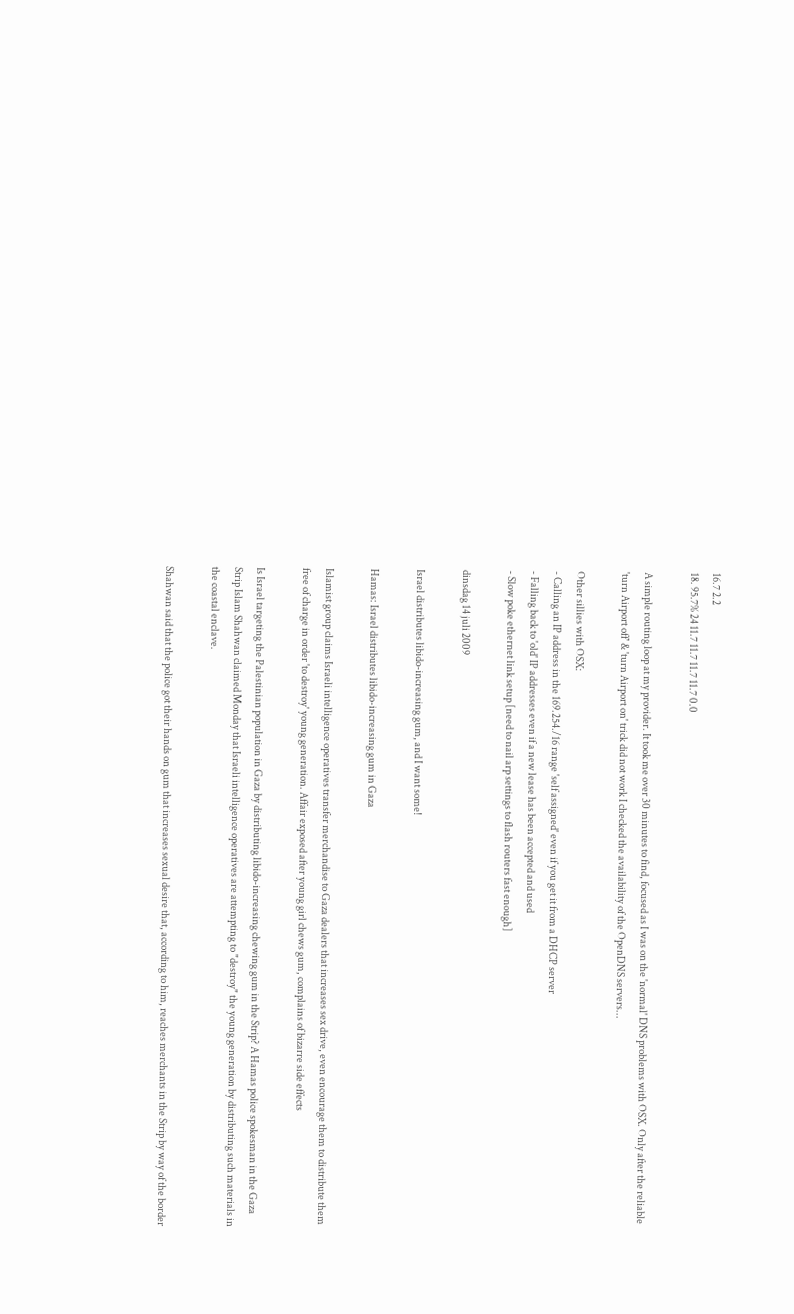16.7 2.2
18. 95.7% 24 11.7 11.7 11.7 11.7 0.0

A simple routing loop at my provider. It took me over 30 minutes to find, focused as I was on the 'normal' DNS problems with OSX. Only after the reliable 'turn Airport off' & 'turn Airport on' trick did not work I checked the availability of the OpenDNS servers...

Other sillies with OSX:
- Calling an IP address in the 169.254./16 range 'self assigned' even if you get it from a DHCP server
- Falling back to 'old' IP addresses even if a new lease has been accepted and used
- Slow poke ethernet link setup [need to nail arp settings to flash routers fast enough]

dinsdag 14 juli 2009

Israel distributes libido-increasing gum, and I want some!

Hamas: Israel distributes libido-increasing gum in Gaza

Islamist group claims Israeli intelligence operatives transfer merchandise to Gaza dealers that increases sex drive, even encourage them to distribute them free of charge in order 'to destroy' young generation. Affair exposed after young girl chews gum, complains of bizarre side effects

Is Israel targeting the Palestinian population in Gaza by distributing libido-increasing chewing gum in the Strip? A Hamas police spokesman in the Gaza Strip Islam Shahwan claimed Monday that Israeli intelligence operatives are attempting to "destroy" the young generation by distributing such materials in the coastal enclave.

Shahwan said that the police got their hands on gum that increases sexual desire that, according to him, reaches merchants in the Strip by way of the border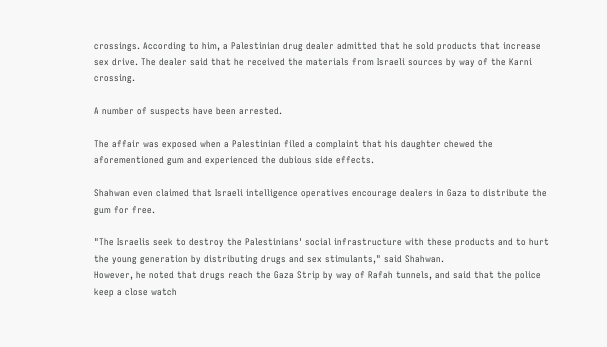crossings. According to him, a Palestinian drug dealer admitted that he sold products that increase sex drive. The dealer said that he received the materials from Israeli sources by way of the Karni crossing.

A number of suspects have been arrested.

The affair was exposed when a Palestinian filed a complaint that his daughter chewed the aforementioned gum and experienced the dubious side effects.

Shahwan even claimed that Israeli intelligence operatives encourage dealers in Gaza to distribute the gum for free.

"The Israelis seek to destroy the Palestinians' social infrastructure with these products and to hurt the young generation by distributing drugs and sex stimulants," said Shahwan.
However, he noted that drugs reach the Gaza Strip by way of Rafah tunnels, and said that the police keep a close watch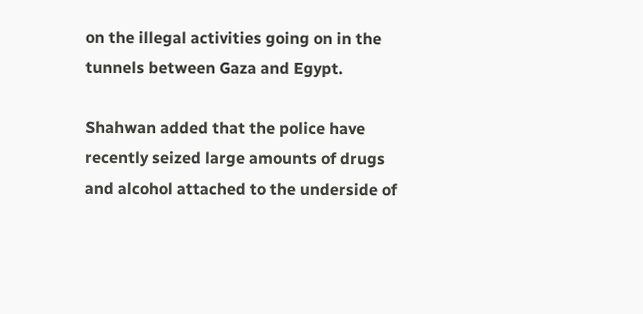on the illegal activities going on in the tunnels between Gaza and Egypt.

Shahwan added that the police have recently seized large amounts of drugs and alcohol attached to the underside of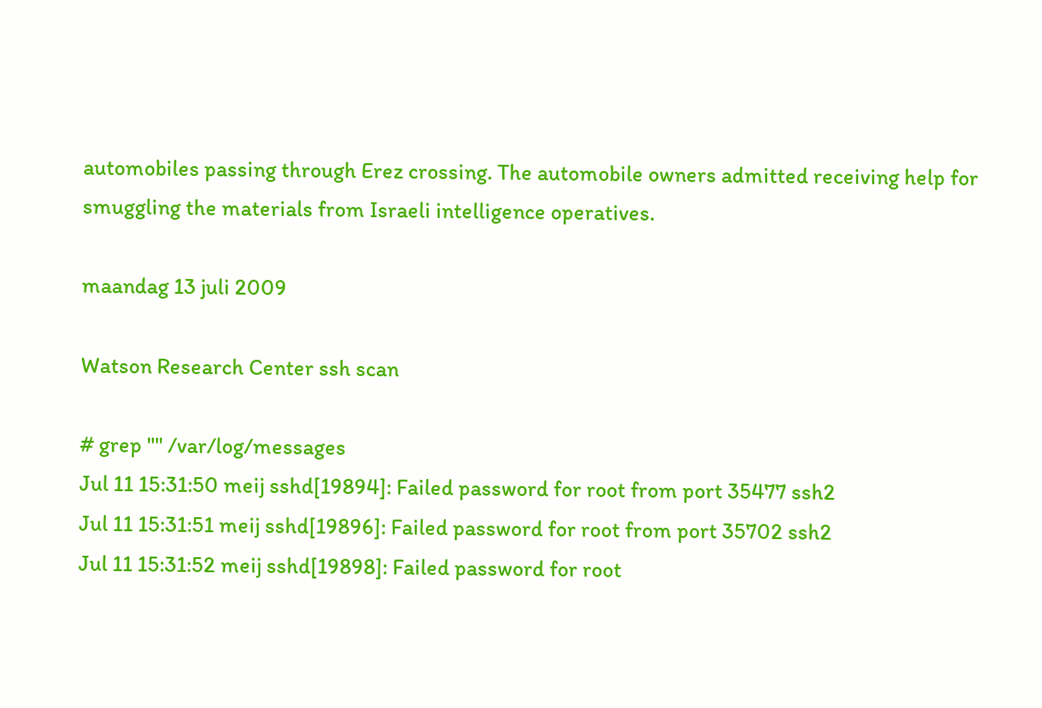automobiles passing through Erez crossing. The automobile owners admitted receiving help for smuggling the materials from Israeli intelligence operatives.

maandag 13 juli 2009

Watson Research Center ssh scan

# grep "" /var/log/messages
Jul 11 15:31:50 meij sshd[19894]: Failed password for root from port 35477 ssh2
Jul 11 15:31:51 meij sshd[19896]: Failed password for root from port 35702 ssh2
Jul 11 15:31:52 meij sshd[19898]: Failed password for root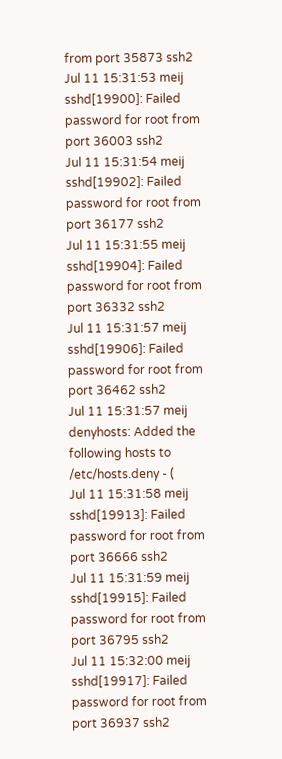from port 35873 ssh2
Jul 11 15:31:53 meij sshd[19900]: Failed password for root from port 36003 ssh2
Jul 11 15:31:54 meij sshd[19902]: Failed password for root from port 36177 ssh2
Jul 11 15:31:55 meij sshd[19904]: Failed password for root from port 36332 ssh2
Jul 11 15:31:57 meij sshd[19906]: Failed password for root from port 36462 ssh2
Jul 11 15:31:57 meij denyhosts: Added the following hosts to /etc/hosts.deny - (
Jul 11 15:31:58 meij sshd[19913]: Failed password for root from port 36666 ssh2
Jul 11 15:31:59 meij sshd[19915]: Failed password for root from port 36795 ssh2
Jul 11 15:32:00 meij sshd[19917]: Failed password for root from port 36937 ssh2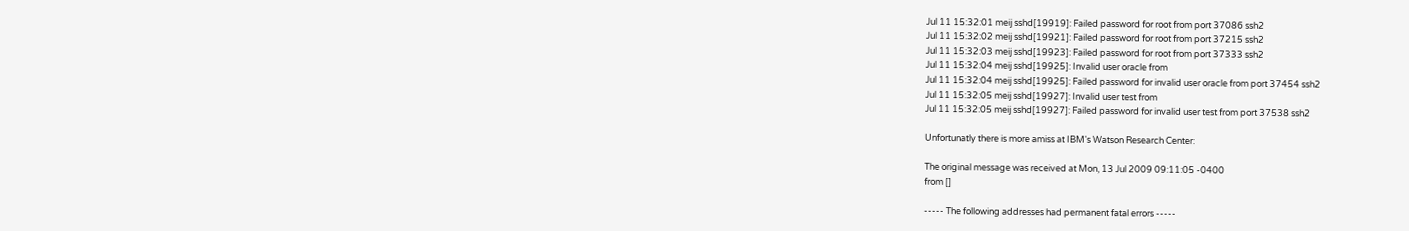Jul 11 15:32:01 meij sshd[19919]: Failed password for root from port 37086 ssh2
Jul 11 15:32:02 meij sshd[19921]: Failed password for root from port 37215 ssh2
Jul 11 15:32:03 meij sshd[19923]: Failed password for root from port 37333 ssh2
Jul 11 15:32:04 meij sshd[19925]: Invalid user oracle from
Jul 11 15:32:04 meij sshd[19925]: Failed password for invalid user oracle from port 37454 ssh2
Jul 11 15:32:05 meij sshd[19927]: Invalid user test from
Jul 11 15:32:05 meij sshd[19927]: Failed password for invalid user test from port 37538 ssh2

Unfortunatly there is more amiss at IBM's Watson Research Center:

The original message was received at Mon, 13 Jul 2009 09:11:05 -0400
from []

----- The following addresses had permanent fatal errors -----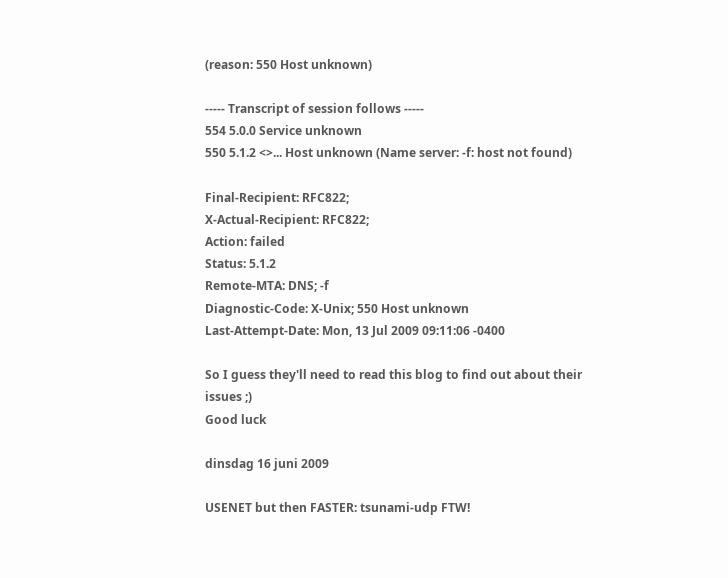(reason: 550 Host unknown)

----- Transcript of session follows -----
554 5.0.0 Service unknown
550 5.1.2 <>... Host unknown (Name server: -f: host not found)

Final-Recipient: RFC822;
X-Actual-Recipient: RFC822;
Action: failed
Status: 5.1.2
Remote-MTA: DNS; -f
Diagnostic-Code: X-Unix; 550 Host unknown
Last-Attempt-Date: Mon, 13 Jul 2009 09:11:06 -0400

So I guess they'll need to read this blog to find out about their issues ;)
Good luck

dinsdag 16 juni 2009

USENET but then FASTER: tsunami-udp FTW!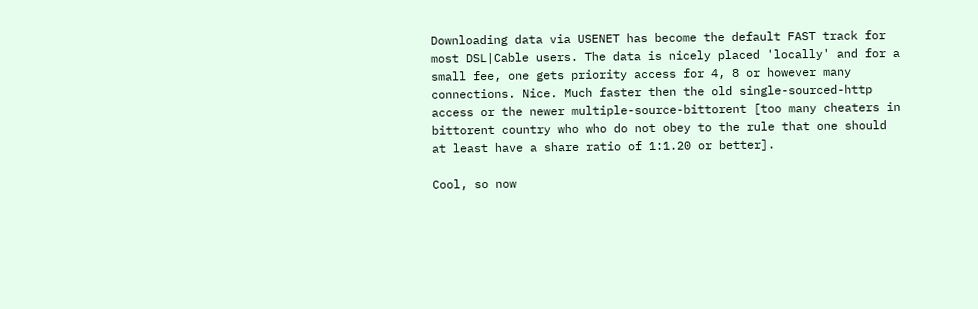Downloading data via USENET has become the default FAST track for most DSL|Cable users. The data is nicely placed 'locally' and for a small fee, one gets priority access for 4, 8 or however many connections. Nice. Much faster then the old single-sourced-http access or the newer multiple-source-bittorent [too many cheaters in bittorent country who who do not obey to the rule that one should at least have a share ratio of 1:1.20 or better].

Cool, so now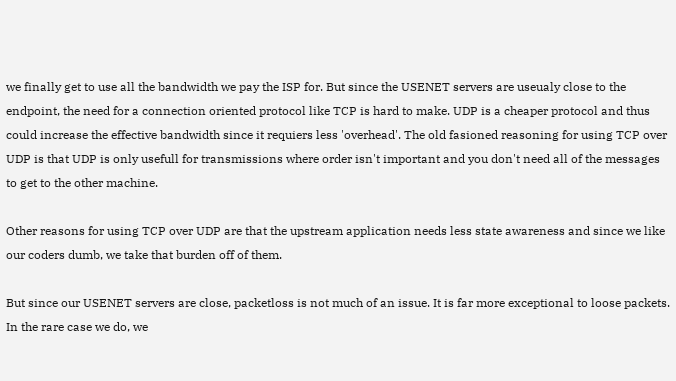we finally get to use all the bandwidth we pay the ISP for. But since the USENET servers are useualy close to the endpoint, the need for a connection oriented protocol like TCP is hard to make. UDP is a cheaper protocol and thus could increase the effective bandwidth since it requiers less 'overhead'. The old fasioned reasoning for using TCP over UDP is that UDP is only usefull for transmissions where order isn't important and you don't need all of the messages to get to the other machine.

Other reasons for using TCP over UDP are that the upstream application needs less state awareness and since we like our coders dumb, we take that burden off of them.

But since our USENET servers are close, packetloss is not much of an issue. It is far more exceptional to loose packets. In the rare case we do, we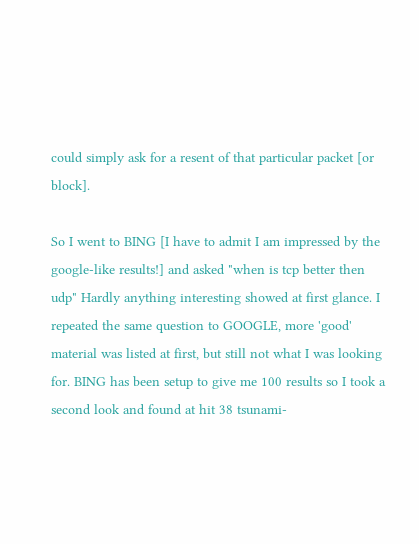could simply ask for a resent of that particular packet [or block].

So I went to BING [I have to admit I am impressed by the google-like results!] and asked "when is tcp better then udp" Hardly anything interesting showed at first glance. I repeated the same question to GOOGLE, more 'good' material was listed at first, but still not what I was looking for. BING has been setup to give me 100 results so I took a second look and found at hit 38 tsunami-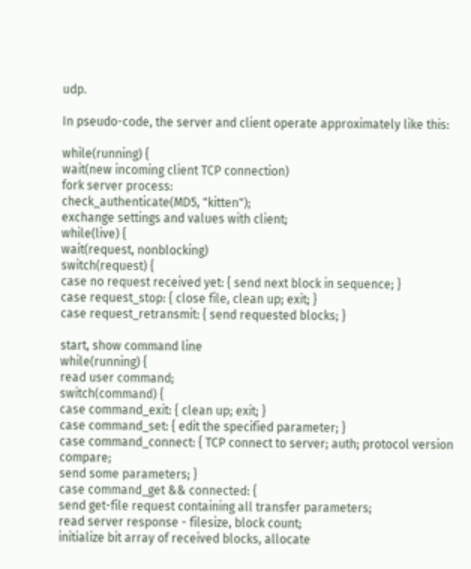udp.

In pseudo-code, the server and client operate approximately like this:

while(running) {
wait(new incoming client TCP connection)
fork server process:
check_authenticate(MD5, "kitten");
exchange settings and values with client;
while(live) {
wait(request, nonblocking)
switch(request) {
case no request received yet: { send next block in sequence; }
case request_stop: { close file, clean up; exit; }
case request_retransmit: { send requested blocks; }

start, show command line
while(running) {
read user command;
switch(command) {
case command_exit: { clean up; exit; }
case command_set: { edit the specified parameter; }
case command_connect: { TCP connect to server; auth; protocol version compare;
send some parameters; }
case command_get && connected: {
send get-file request containing all transfer parameters;
read server response - filesize, block count;
initialize bit array of received blocks, allocate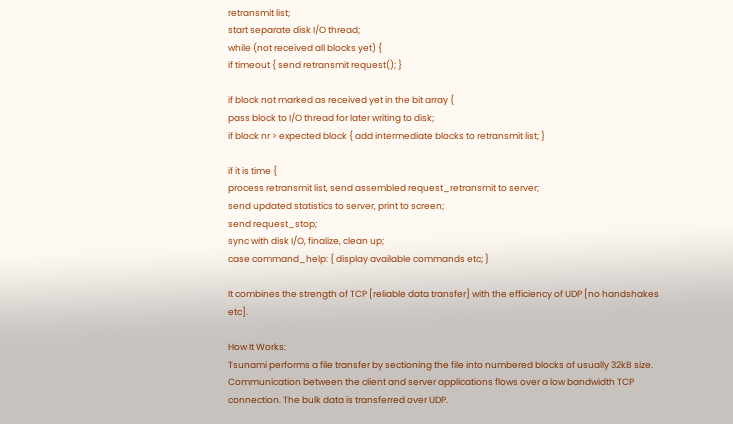retransmit list;
start separate disk I/O thread;
while (not received all blocks yet) {
if timeout { send retransmit request(); }

if block not marked as received yet in the bit array {
pass block to I/O thread for later writing to disk;
if block nr > expected block { add intermediate blocks to retransmit list; }

if it is time {
process retransmit list, send assembled request_retransmit to server;
send updated statistics to server, print to screen;
send request_stop;
sync with disk I/O, finalize, clean up;
case command_help: { display available commands etc; }

It combines the strength of TCP [reliable data transfer] with the efficiency of UDP [no handshakes etc].

How It Works:
Tsunami performs a file transfer by sectioning the file into numbered blocks of usually 32kB size. Communication between the client and server applications flows over a low bandwidth TCP connection. The bulk data is transferred over UDP.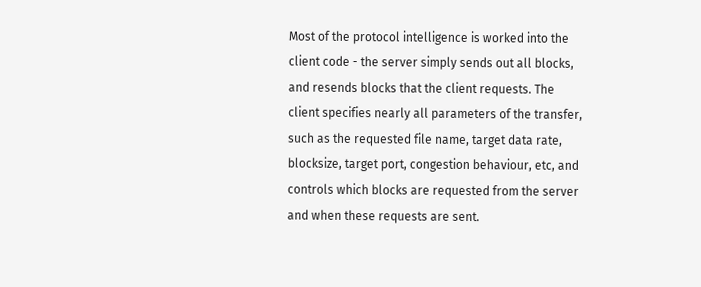Most of the protocol intelligence is worked into the client code - the server simply sends out all blocks, and resends blocks that the client requests. The client specifies nearly all parameters of the transfer, such as the requested file name, target data rate, blocksize, target port, congestion behaviour, etc, and controls which blocks are requested from the server and when these requests are sent.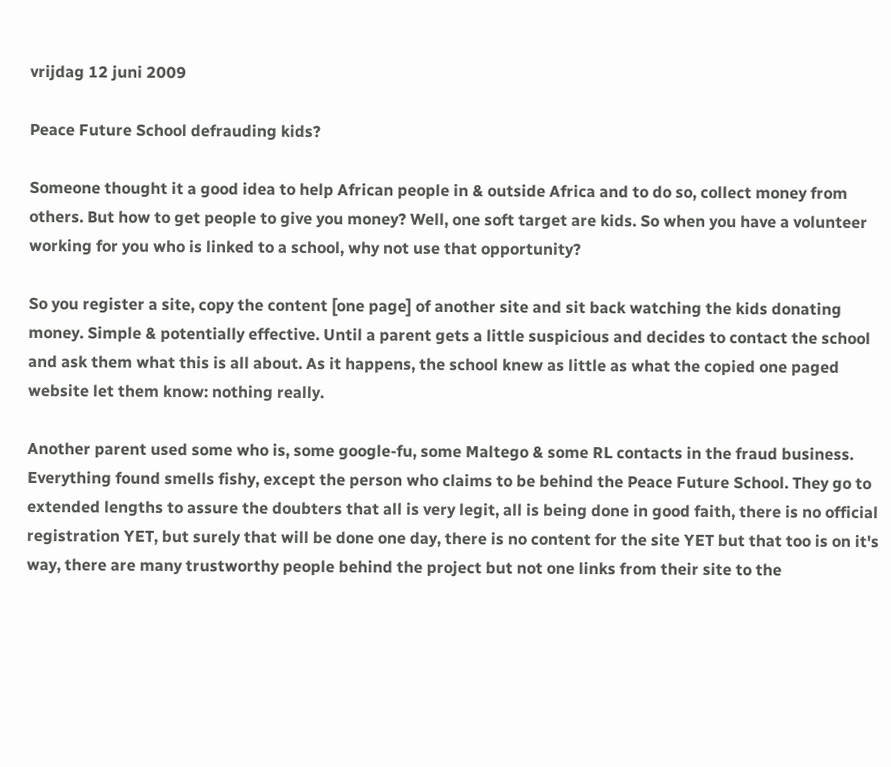vrijdag 12 juni 2009

Peace Future School defrauding kids?

Someone thought it a good idea to help African people in & outside Africa and to do so, collect money from others. But how to get people to give you money? Well, one soft target are kids. So when you have a volunteer working for you who is linked to a school, why not use that opportunity?

So you register a site, copy the content [one page] of another site and sit back watching the kids donating money. Simple & potentially effective. Until a parent gets a little suspicious and decides to contact the school and ask them what this is all about. As it happens, the school knew as little as what the copied one paged website let them know: nothing really.

Another parent used some who is, some google-fu, some Maltego & some RL contacts in the fraud business. Everything found smells fishy, except the person who claims to be behind the Peace Future School. They go to extended lengths to assure the doubters that all is very legit, all is being done in good faith, there is no official registration YET, but surely that will be done one day, there is no content for the site YET but that too is on it's way, there are many trustworthy people behind the project but not one links from their site to the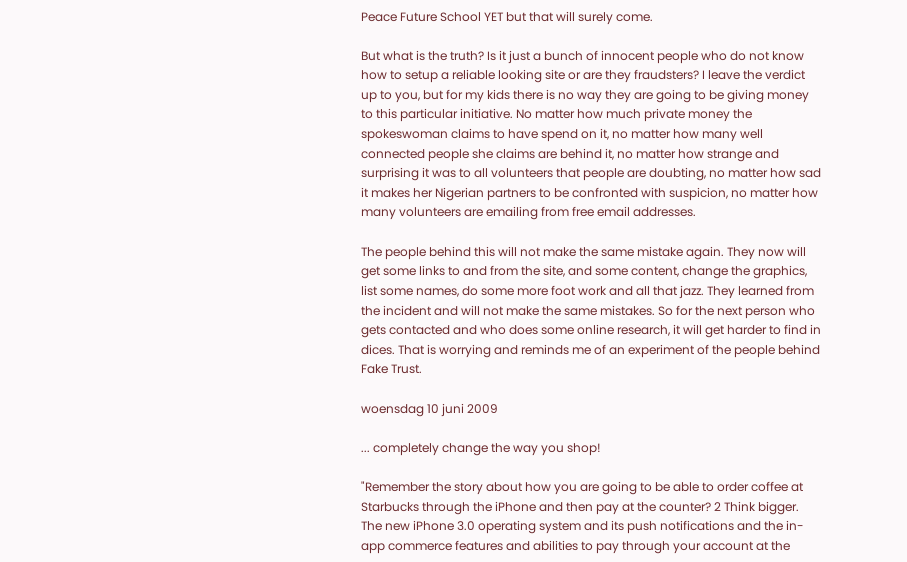Peace Future School YET but that will surely come.

But what is the truth? Is it just a bunch of innocent people who do not know how to setup a reliable looking site or are they fraudsters? I leave the verdict up to you, but for my kids there is no way they are going to be giving money to this particular initiative. No matter how much private money the spokeswoman claims to have spend on it, no matter how many well connected people she claims are behind it, no matter how strange and surprising it was to all volunteers that people are doubting, no matter how sad it makes her Nigerian partners to be confronted with suspicion, no matter how many volunteers are emailing from free email addresses.

The people behind this will not make the same mistake again. They now will get some links to and from the site, and some content, change the graphics, list some names, do some more foot work and all that jazz. They learned from the incident and will not make the same mistakes. So for the next person who gets contacted and who does some online research, it will get harder to find in dices. That is worrying and reminds me of an experiment of the people behind Fake Trust.

woensdag 10 juni 2009

... completely change the way you shop!

"Remember the story about how you are going to be able to order coffee at Starbucks through the iPhone and then pay at the counter? 2 Think bigger. The new iPhone 3.0 operating system and its push notifications and the in-app commerce features and abilities to pay through your account at the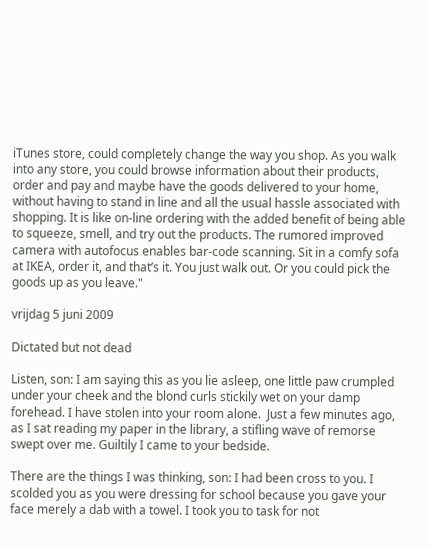iTunes store, could completely change the way you shop. As you walk into any store, you could browse information about their products, order and pay and maybe have the goods delivered to your home, without having to stand in line and all the usual hassle associated with shopping. It is like on-line ordering with the added benefit of being able to squeeze, smell, and try out the products. The rumored improved camera with autofocus enables bar-code scanning. Sit in a comfy sofa at IKEA, order it, and that’s it. You just walk out. Or you could pick the goods up as you leave."

vrijdag 5 juni 2009

Dictated but not dead

Listen, son: I am saying this as you lie asleep, one little paw crumpled under your cheek and the blond curls stickily wet on your damp forehead. I have stolen into your room alone.  Just a few minutes ago, as I sat reading my paper in the library, a stifling wave of remorse swept over me. Guiltily I came to your bedside.

There are the things I was thinking, son: I had been cross to you. I scolded you as you were dressing for school because you gave your face merely a dab with a towel. I took you to task for not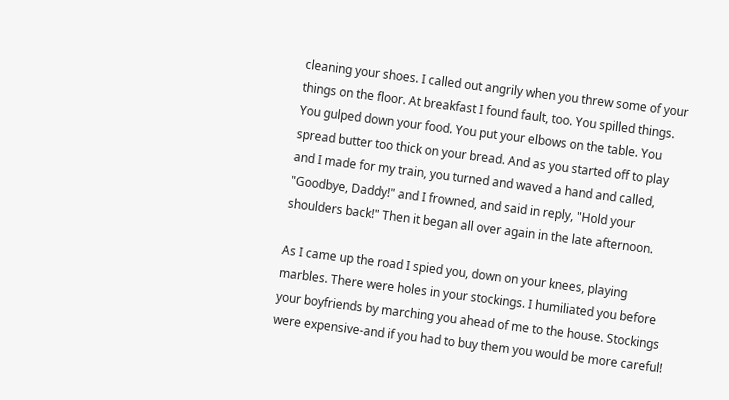cleaning your shoes. I called out angrily when you threw some of your things on the floor. At breakfast I found fault, too. You spilled things. You gulped down your food. You put your elbows on the table. You spread butter too thick on your bread. And as you started off to play and I made for my train, you turned and waved a hand and called, "Goodbye, Daddy!" and I frowned, and said in reply, "Hold your shoulders back!" Then it began all over again in the late afternoon.

As I came up the road I spied you, down on your knees, playing marbles. There were holes in your stockings. I humiliated you before your boyfriends by marching you ahead of me to the house. Stockings were expensive-and if you had to buy them you would be more careful!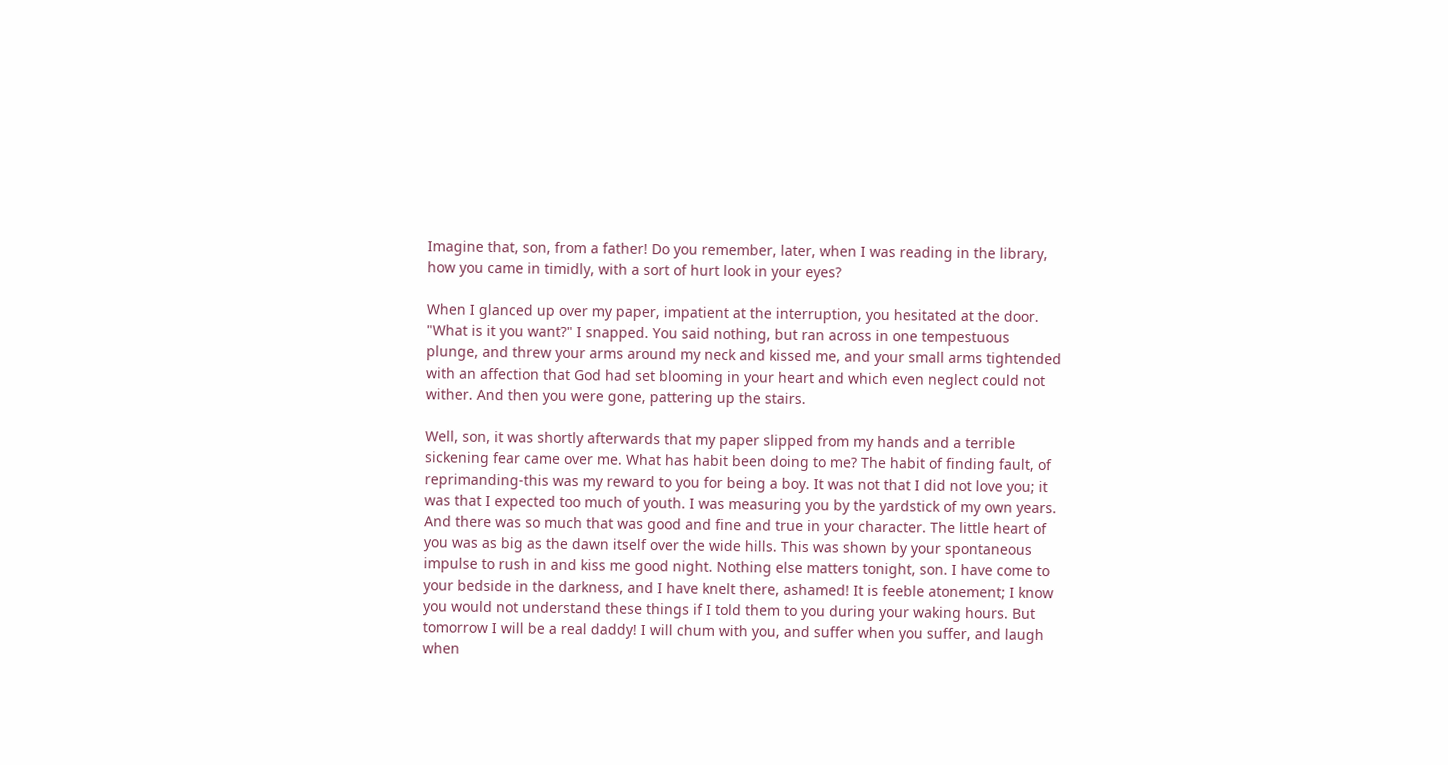Imagine that, son, from a father! Do you remember, later, when I was reading in the library, how you came in timidly, with a sort of hurt look in your eyes?

When I glanced up over my paper, impatient at the interruption, you hesitated at the door. "What is it you want?" I snapped. You said nothing, but ran across in one tempestuous plunge, and threw your arms around my neck and kissed me, and your small arms tightended with an affection that God had set blooming in your heart and which even neglect could not wither. And then you were gone, pattering up the stairs.

Well, son, it was shortly afterwards that my paper slipped from my hands and a terrible sickening fear came over me. What has habit been doing to me? The habit of finding fault, of reprimanding-this was my reward to you for being a boy. It was not that I did not love you; it was that I expected too much of youth. I was measuring you by the yardstick of my own years. And there was so much that was good and fine and true in your character. The little heart of you was as big as the dawn itself over the wide hills. This was shown by your spontaneous impulse to rush in and kiss me good night. Nothing else matters tonight, son. I have come to your bedside in the darkness, and I have knelt there, ashamed! It is feeble atonement; I know you would not understand these things if I told them to you during your waking hours. But tomorrow I will be a real daddy! I will chum with you, and suffer when you suffer, and laugh when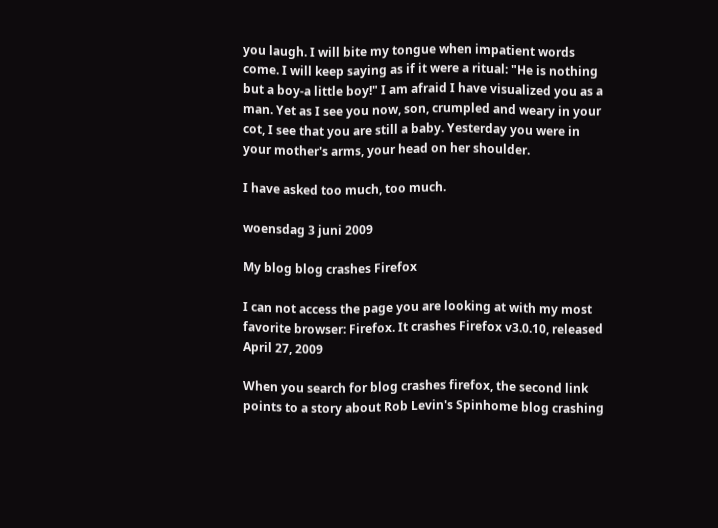you laugh. I will bite my tongue when impatient words come. I will keep saying as if it were a ritual: "He is nothing but a boy-a little boy!" I am afraid I have visualized you as a man. Yet as I see you now, son, crumpled and weary in your cot, I see that you are still a baby. Yesterday you were in your mother's arms, your head on her shoulder.

I have asked too much, too much.

woensdag 3 juni 2009

My blog blog crashes Firefox

I can not access the page you are looking at with my most favorite browser: Firefox. It crashes Firefox v3.0.10, released April 27, 2009

When you search for blog crashes firefox, the second link points to a story about Rob Levin's Spinhome blog crashing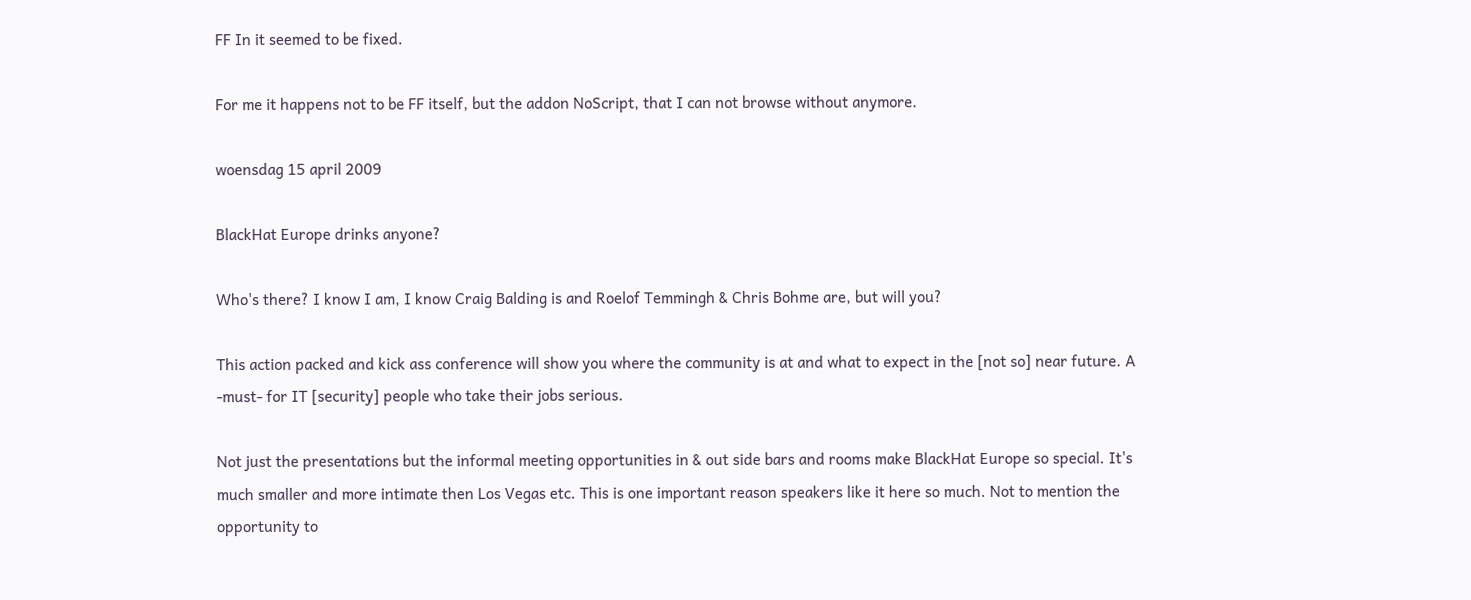FF In it seemed to be fixed.

For me it happens not to be FF itself, but the addon NoScript, that I can not browse without anymore.

woensdag 15 april 2009

BlackHat Europe drinks anyone?

Who's there? I know I am, I know Craig Balding is and Roelof Temmingh & Chris Bohme are, but will you?

This action packed and kick ass conference will show you where the community is at and what to expect in the [not so] near future. A -must- for IT [security] people who take their jobs serious.

Not just the presentations but the informal meeting opportunities in & out side bars and rooms make BlackHat Europe so special. It's much smaller and more intimate then Los Vegas etc. This is one important reason speakers like it here so much. Not to mention the opportunity to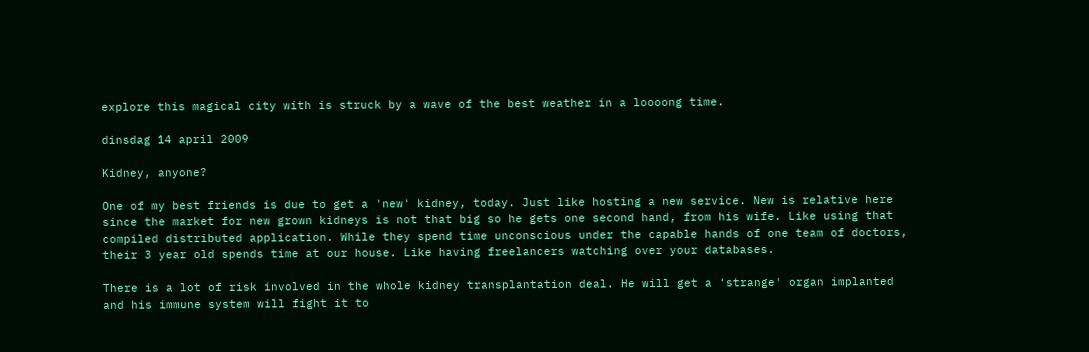explore this magical city with is struck by a wave of the best weather in a loooong time.

dinsdag 14 april 2009

Kidney, anyone?

One of my best friends is due to get a 'new' kidney, today. Just like hosting a new service. New is relative here since the market for new grown kidneys is not that big so he gets one second hand, from his wife. Like using that compiled distributed application. While they spend time unconscious under the capable hands of one team of doctors, their 3 year old spends time at our house. Like having freelancers watching over your databases.

There is a lot of risk involved in the whole kidney transplantation deal. He will get a 'strange' organ implanted and his immune system will fight it to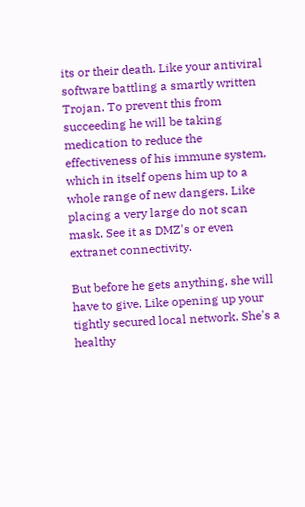its or their death. Like your antiviral software battling a smartly written Trojan. To prevent this from succeeding he will be taking medication to reduce the effectiveness of his immune system, which in itself opens him up to a whole range of new dangers. Like placing a very large do not scan mask. See it as DMZ's or even extranet connectivity.

But before he gets anything, she will have to give. Like opening up your tightly secured local network. She's a healthy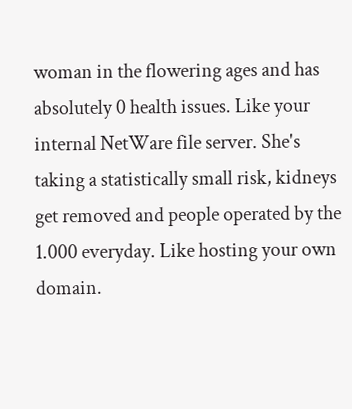woman in the flowering ages and has absolutely 0 health issues. Like your internal NetWare file server. She's taking a statistically small risk, kidneys get removed and people operated by the 1.000 everyday. Like hosting your own domain.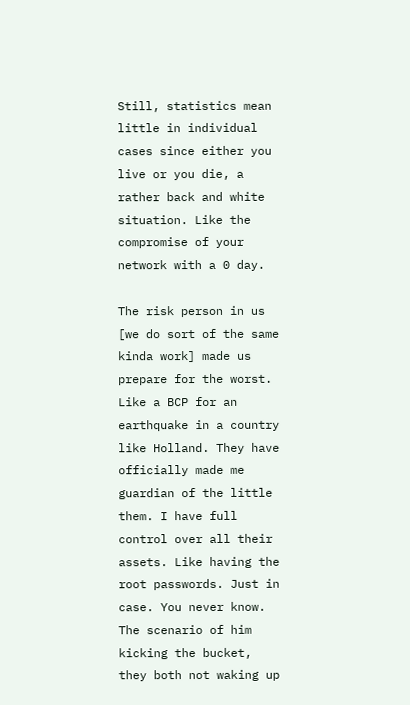Still, statistics mean little in individual cases since either you live or you die, a rather back and white situation. Like the compromise of your network with a 0 day.

The risk person in us [we do sort of the same kinda work] made us prepare for the worst. Like a BCP for an earthquake in a country like Holland. They have officially made me guardian of the little them. I have full control over all their assets. Like having the root passwords. Just in case. You never know. The scenario of him kicking the bucket, they both not waking up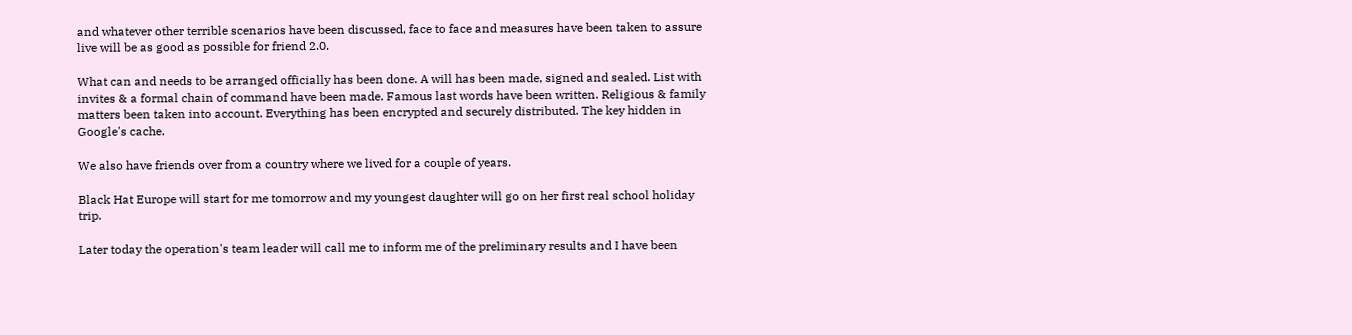and whatever other terrible scenarios have been discussed, face to face and measures have been taken to assure live will be as good as possible for friend 2.0.

What can and needs to be arranged officially has been done. A will has been made, signed and sealed. List with invites & a formal chain of command have been made. Famous last words have been written. Religious & family matters been taken into account. Everything has been encrypted and securely distributed. The key hidden in Google's cache.

We also have friends over from a country where we lived for a couple of years.

Black Hat Europe will start for me tomorrow and my youngest daughter will go on her first real school holiday trip.

Later today the operation's team leader will call me to inform me of the preliminary results and I have been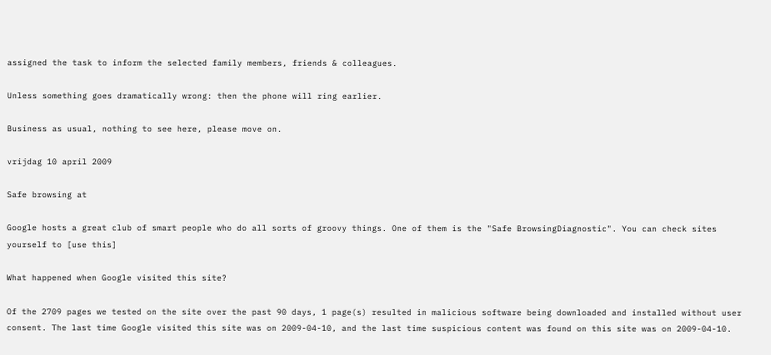assigned the task to inform the selected family members, friends & colleagues.

Unless something goes dramatically wrong: then the phone will ring earlier.

Business as usual, nothing to see here, please move on.

vrijdag 10 april 2009

Safe browsing at

Google hosts a great club of smart people who do all sorts of groovy things. One of them is the "Safe BrowsingDiagnostic". You can check sites yourself to [use this]

What happened when Google visited this site?

Of the 2709 pages we tested on the site over the past 90 days, 1 page(s) resulted in malicious software being downloaded and installed without user consent. The last time Google visited this site was on 2009-04-10, and the last time suspicious content was found on this site was on 2009-04-10.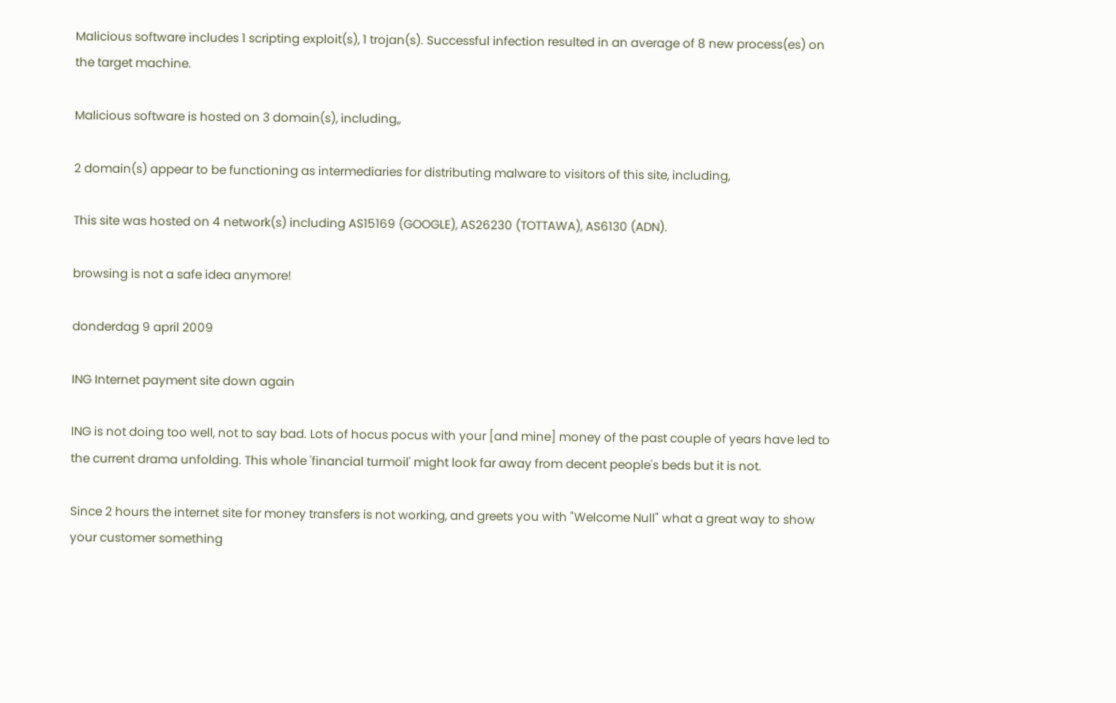Malicious software includes 1 scripting exploit(s), 1 trojan(s). Successful infection resulted in an average of 8 new process(es) on the target machine.

Malicious software is hosted on 3 domain(s), including,,

2 domain(s) appear to be functioning as intermediaries for distributing malware to visitors of this site, including,

This site was hosted on 4 network(s) including AS15169 (GOOGLE), AS26230 (TOTTAWA), AS6130 (ADN).

browsing is not a safe idea anymore!

donderdag 9 april 2009

ING Internet payment site down again

ING is not doing too well, not to say bad. Lots of hocus pocus with your [and mine] money of the past couple of years have led to the current drama unfolding. This whole 'financial turmoil' might look far away from decent people's beds but it is not.

Since 2 hours the internet site for money transfers is not working, and greets you with "Welcome Null" what a great way to show your customer something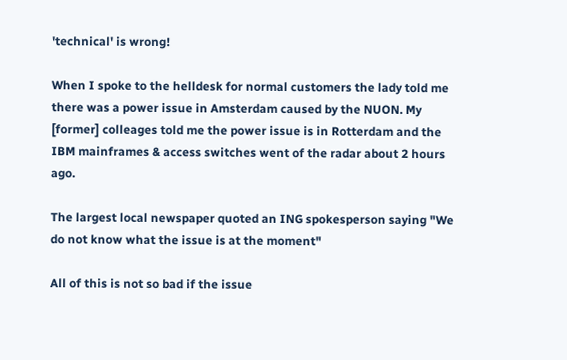'technical' is wrong!

When I spoke to the helldesk for normal customers the lady told me there was a power issue in Amsterdam caused by the NUON. My [former] colleages told me the power issue is in Rotterdam and the IBM mainframes & access switches went of the radar about 2 hours ago.

The largest local newspaper quoted an ING spokesperson saying "We do not know what the issue is at the moment"

All of this is not so bad if the issue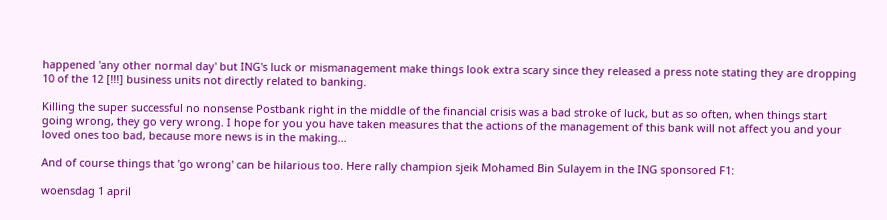happened 'any other normal day' but ING's luck or mismanagement make things look extra scary since they released a press note stating they are dropping 10 of the 12 [!!!] business units not directly related to banking.

Killing the super successful no nonsense Postbank right in the middle of the financial crisis was a bad stroke of luck, but as so often, when things start going wrong, they go very wrong. I hope for you you have taken measures that the actions of the management of this bank will not affect you and your loved ones too bad, because more news is in the making...

And of course things that 'go wrong' can be hilarious too. Here rally champion sjeik Mohamed Bin Sulayem in the ING sponsored F1:

woensdag 1 april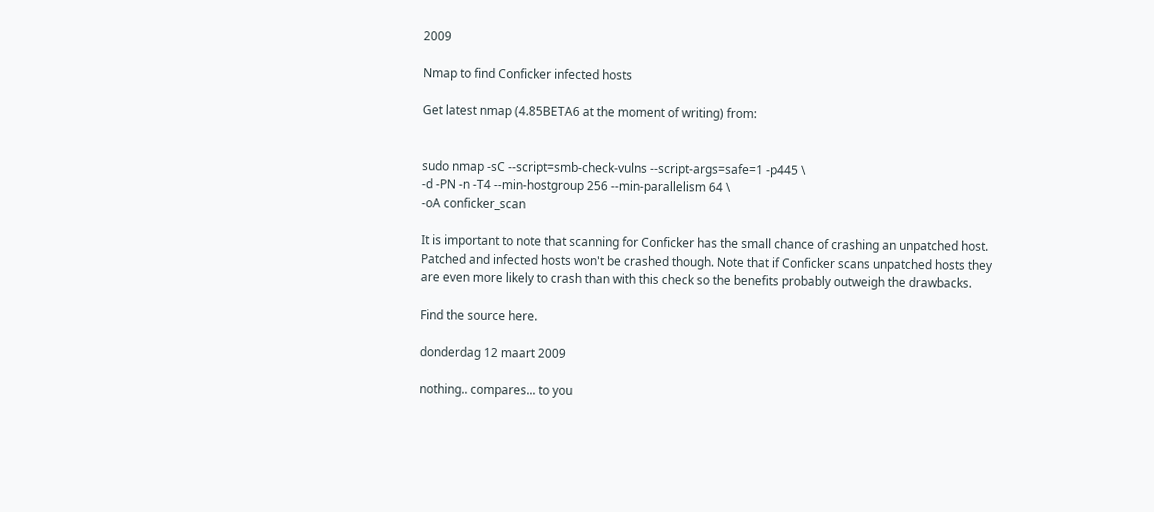2009

Nmap to find Conficker infected hosts

Get latest nmap (4.85BETA6 at the moment of writing) from:


sudo nmap -sC --script=smb-check-vulns --script-args=safe=1 -p445 \
-d -PN -n -T4 --min-hostgroup 256 --min-parallelism 64 \
-oA conficker_scan

It is important to note that scanning for Conficker has the small chance of crashing an unpatched host. Patched and infected hosts won't be crashed though. Note that if Conficker scans unpatched hosts they are even more likely to crash than with this check so the benefits probably outweigh the drawbacks.

Find the source here.

donderdag 12 maart 2009

nothing.. compares... to you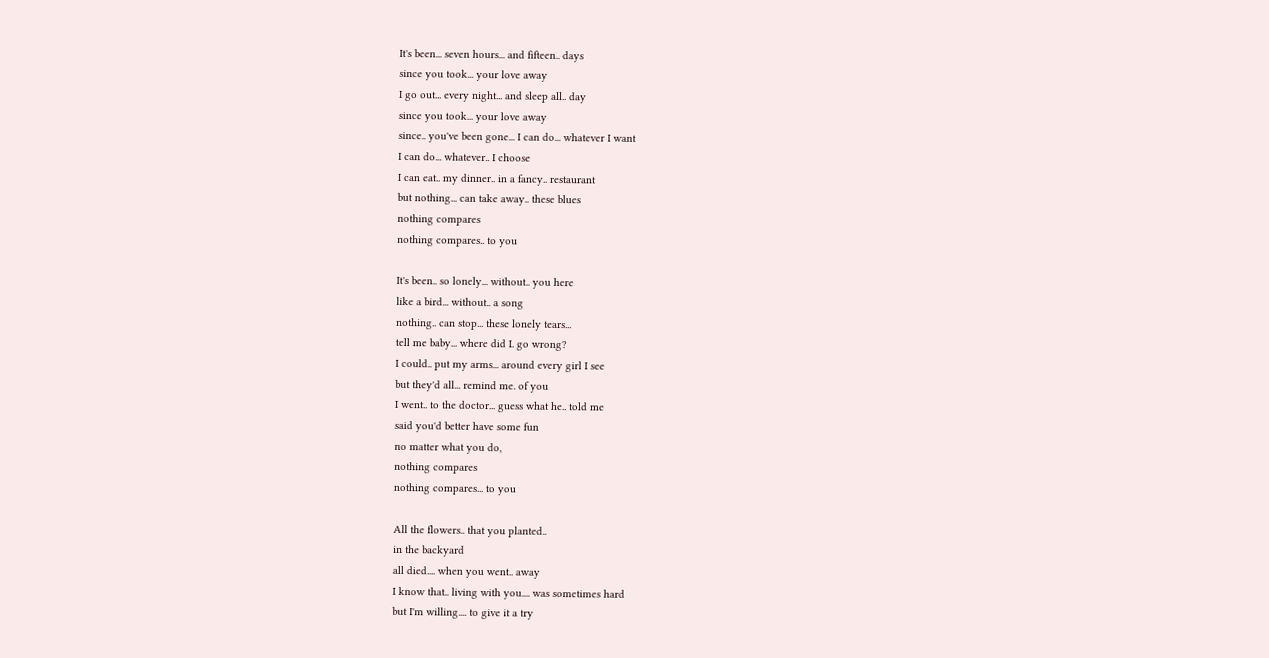It's been... seven hours... and fifteen.. days
since you took... your love away
I go out... every night... and sleep all.. day
since you took... your love away
since.. you've been gone... I can do... whatever I want
I can do... whatever.. I choose
I can eat.. my dinner.. in a fancy.. restaurant
but nothing... can take away.. these blues
nothing compares
nothing compares.. to you

It's been.. so lonely... without.. you here
like a bird... without.. a song
nothing.. can stop... these lonely tears...
tell me baby... where did I. go wrong?
I could.. put my arms... around every girl I see
but they'd all... remind me. of you
I went.. to the doctor... guess what he.. told me
said you'd better have some fun
no matter what you do,
nothing compares
nothing compares... to you

All the flowers.. that you planted..
in the backyard
all died.... when you went.. away
I know that.. living with you.... was sometimes hard
but I'm willing.... to give it a try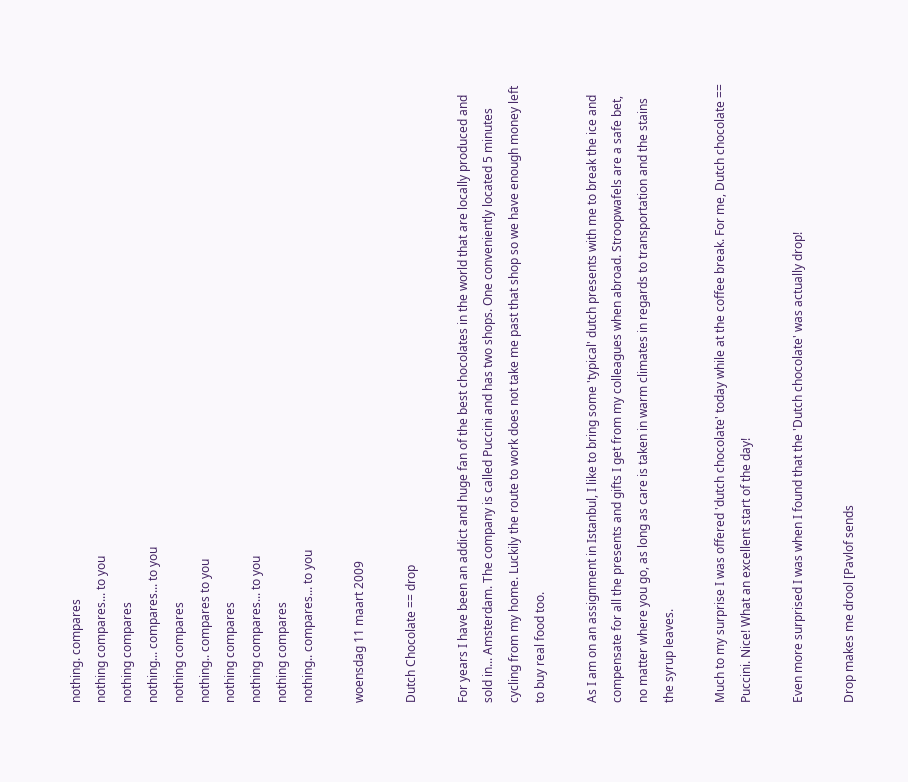nothing. compares
nothing compares... to you
nothing compares
nothing... compares... to you
nothing compares
nothing.. compares to you
nothing compares
nothing compares... to you
nothing compares
nothing.. compares... to you

woensdag 11 maart 2009

Dutch Chocolate == drop

For years I have been an addict and huge fan of the best chocolates in the world that are locally produced and sold in... Amsterdam. The company is called Puccini and has two shops. One conveniently located 5 minutes cycling from my home. Luckily the route to work does not take me past that shop so we have enough money left to buy real food too.

As I am on an assignment in Istanbul, I like to bring some 'typical' dutch presents with me to break the ice and compensate for all the presents and gifts I get from my colleagues when abroad. Stroopwafels are a safe bet, no matter where you go, as long as care is taken in warm climates in regards to transportation and the stains the syrup leaves.

Much to my surprise I was offered 'dutch chocolate' today while at the coffee break. For me, Dutch chocolate == Puccini. Nice! What an excellent start of the day!

Even more surprised I was when I found that the 'Dutch chocolate' was actually drop!

Drop makes me drool [Pavlof sends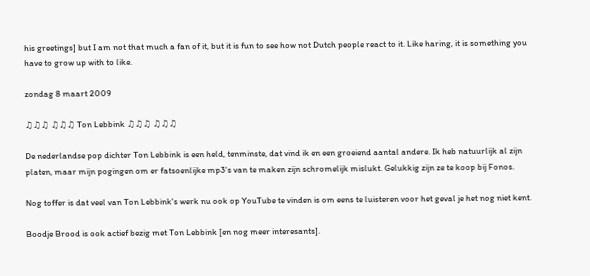his greetings] but I am not that much a fan of it, but it is fun to see how not Dutch people react to it. Like haring, it is something you have to grow up with to like.

zondag 8 maart 2009

♫♫♫ ♫♫♫ Ton Lebbink ♫♫♫ ♫♫♫

De nederlandse pop dichter Ton Lebbink is een held, tenminste, dat vind ik en een groeiend aantal andere. Ik heb natuurlijk al zijn platen, maar mijn pogingen om er fatsoenlijke mp3's van te maken zijn schromelijk mislukt. Gelukkig zijn ze te koop bij Fonos.

Nog toffer is dat veel van Ton Lebbink's werk nu ook op YouTube te vinden is om eens te luisteren voor het geval je het nog niet kent.

Boodje Brood is ook actief bezig met Ton Lebbink [en nog meer interesants].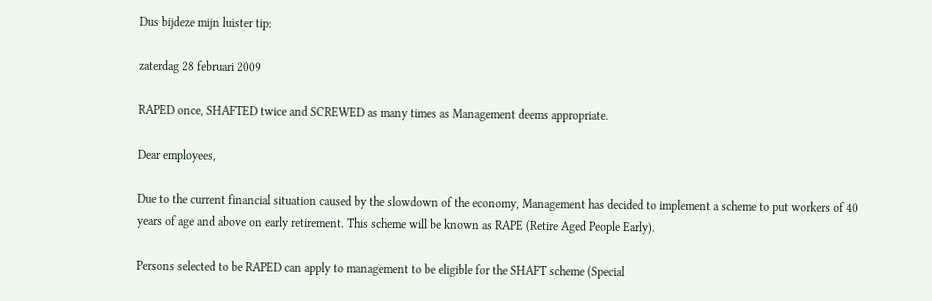Dus bijdeze mijn luister tip:

zaterdag 28 februari 2009

RAPED once, SHAFTED twice and SCREWED as many times as Management deems appropriate.

Dear employees,

Due to the current financial situation caused by the slowdown of the economy, Management has decided to implement a scheme to put workers of 40 years of age and above on early retirement. This scheme will be known as RAPE (Retire Aged People Early).

Persons selected to be RAPED can apply to management to be eligible for the SHAFT scheme (Special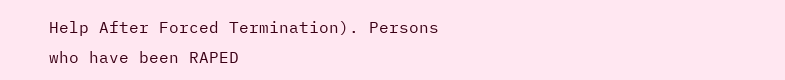Help After Forced Termination). Persons who have been RAPED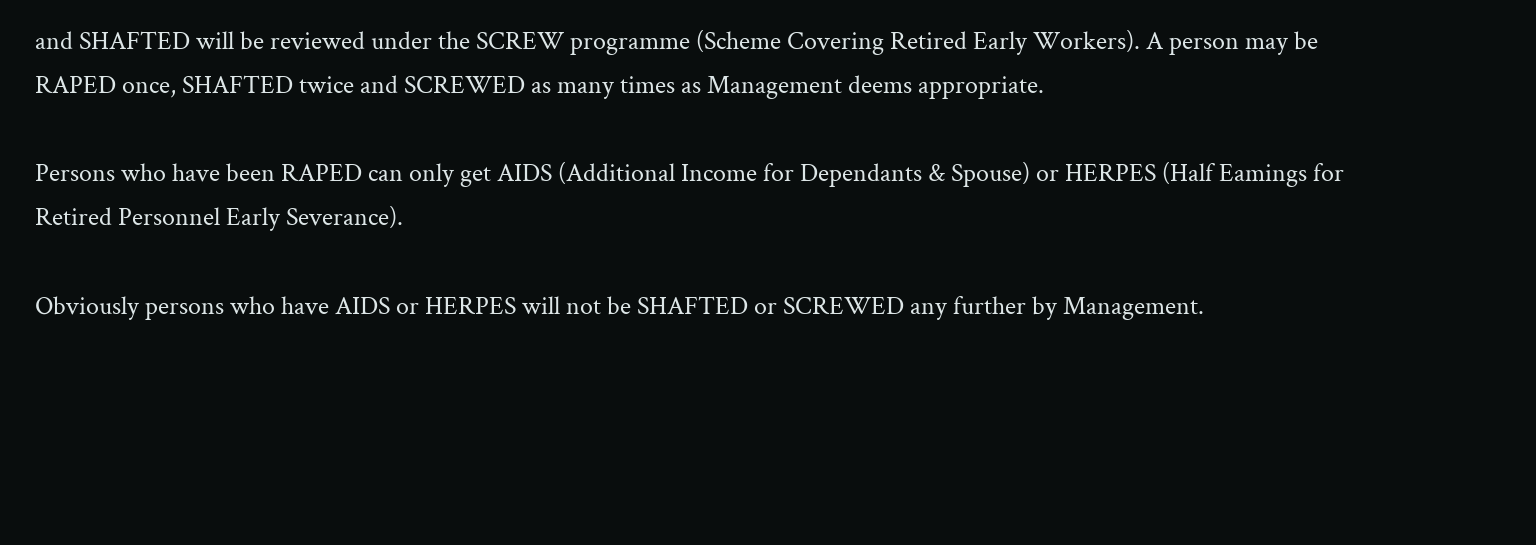and SHAFTED will be reviewed under the SCREW programme (Scheme Covering Retired Early Workers). A person may be RAPED once, SHAFTED twice and SCREWED as many times as Management deems appropriate.

Persons who have been RAPED can only get AIDS (Additional Income for Dependants & Spouse) or HERPES (Half Eamings for Retired Personnel Early Severance).

Obviously persons who have AIDS or HERPES will not be SHAFTED or SCREWED any further by Management.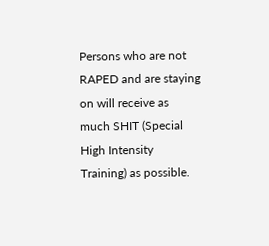Persons who are not RAPED and are staying on will receive as much SHIT (Special High Intensity Training) as possible.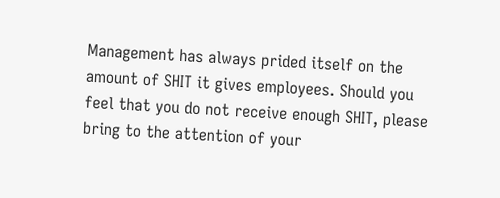Management has always prided itself on the amount of SHIT it gives employees. Should you feel that you do not receive enough SHIT, please bring to the attention of your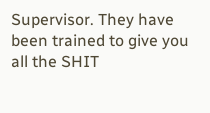Supervisor. They have been trained to give you all the SHIT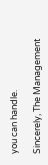you can handle.

Sincerely, The Management